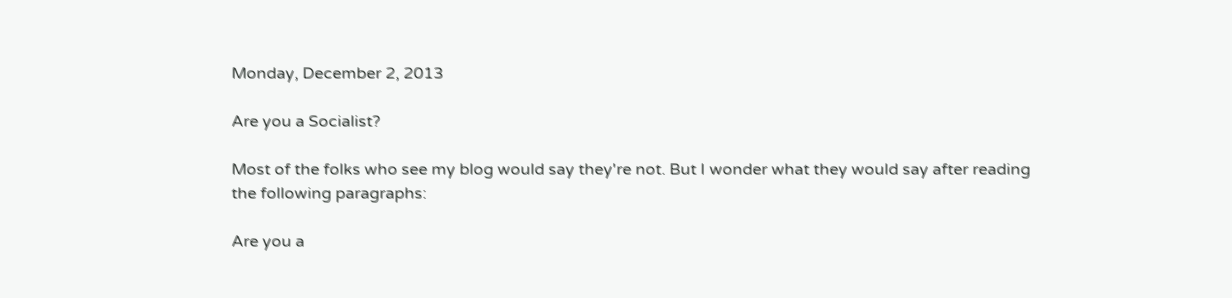Monday, December 2, 2013

Are you a Socialist?

Most of the folks who see my blog would say they're not. But I wonder what they would say after reading the following paragraphs:

Are you a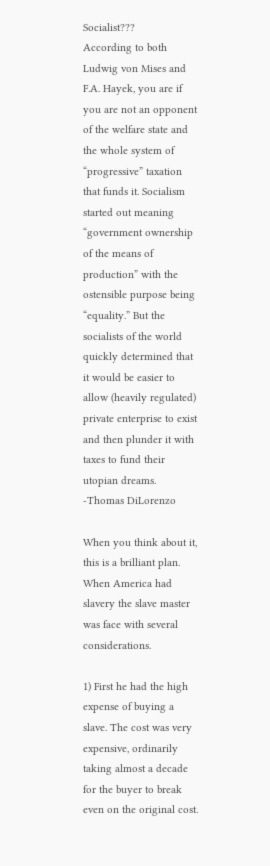Socialist???
According to both Ludwig von Mises and F.A. Hayek, you are if you are not an opponent of the welfare state and the whole system of “progressive” taxation that funds it. Socialism started out meaning “government ownership of the means of production” with the ostensible purpose being “equality.” But the socialists of the world quickly determined that it would be easier to allow (heavily regulated) private enterprise to exist and then plunder it with taxes to fund their utopian dreams.
-Thomas DiLorenzo

When you think about it, this is a brilliant plan. When America had slavery the slave master was face with several considerations.

1) First he had the high expense of buying a slave. The cost was very expensive, ordinarily taking almost a decade for the buyer to break even on the original cost.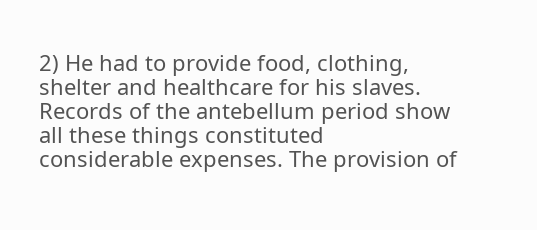2) He had to provide food, clothing, shelter and healthcare for his slaves. Records of the antebellum period show all these things constituted considerable expenses. The provision of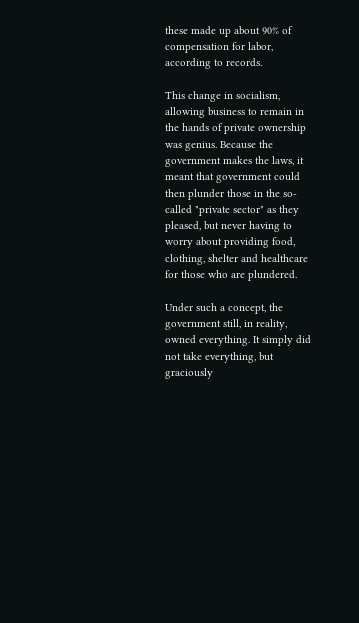these made up about 90% of compensation for labor, according to records.

This change in socialism, allowing business to remain in the hands of private ownership was genius. Because the government makes the laws, it meant that government could then plunder those in the so-called "private sector" as they pleased, but never having to worry about providing food, clothing, shelter and healthcare for those who are plundered.

Under such a concept, the government still, in reality, owned everything. It simply did not take everything, but graciously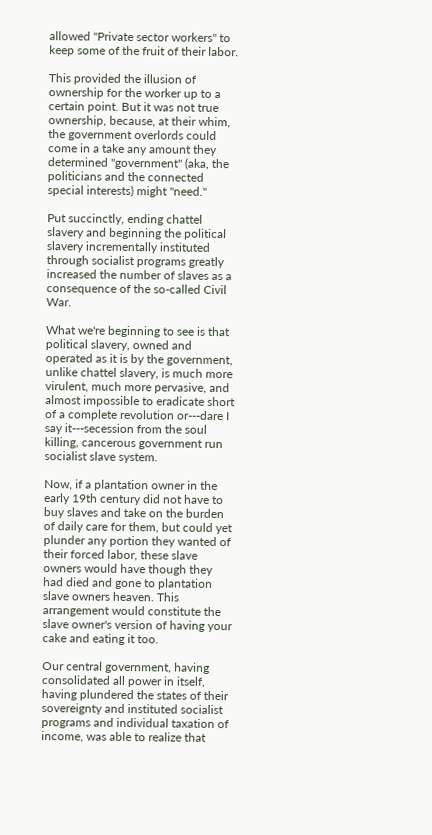allowed "Private sector workers" to keep some of the fruit of their labor.

This provided the illusion of ownership for the worker up to a certain point. But it was not true ownership, because, at their whim, the government overlords could come in a take any amount they determined "government" (aka, the politicians and the connected special interests) might "need."

Put succinctly, ending chattel slavery and beginning the political slavery incrementally instituted through socialist programs greatly increased the number of slaves as a consequence of the so-called Civil War.

What we're beginning to see is that political slavery, owned and operated as it is by the government, unlike chattel slavery, is much more virulent, much more pervasive, and almost impossible to eradicate short of a complete revolution or---dare I say it---secession from the soul killing, cancerous government run socialist slave system.

Now, if a plantation owner in the early 19th century did not have to buy slaves and take on the burden of daily care for them, but could yet plunder any portion they wanted of their forced labor, these slave owners would have though they had died and gone to plantation slave owners heaven. This arrangement would constitute the slave owner's version of having your cake and eating it too.

Our central government, having consolidated all power in itself, having plundered the states of their sovereignty and instituted socialist programs and individual taxation of income, was able to realize that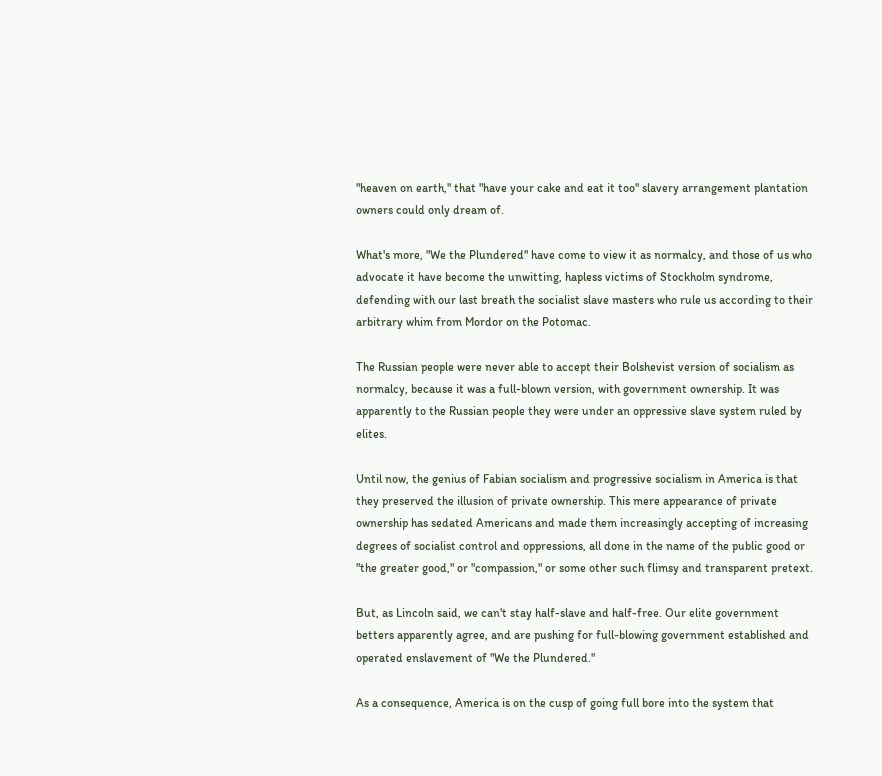"heaven on earth," that "have your cake and eat it too" slavery arrangement plantation owners could only dream of.

What's more, "We the Plundered" have come to view it as normalcy, and those of us who advocate it have become the unwitting, hapless victims of Stockholm syndrome, defending with our last breath the socialist slave masters who rule us according to their arbitrary whim from Mordor on the Potomac.

The Russian people were never able to accept their Bolshevist version of socialism as normalcy, because it was a full-blown version, with government ownership. It was apparently to the Russian people they were under an oppressive slave system ruled by elites.

Until now, the genius of Fabian socialism and progressive socialism in America is that they preserved the illusion of private ownership. This mere appearance of private ownership has sedated Americans and made them increasingly accepting of increasing degrees of socialist control and oppressions, all done in the name of the public good or "the greater good," or "compassion," or some other such flimsy and transparent pretext.

But, as Lincoln said, we can't stay half-slave and half-free. Our elite government betters apparently agree, and are pushing for full-blowing government established and operated enslavement of "We the Plundered."

As a consequence, America is on the cusp of going full bore into the system that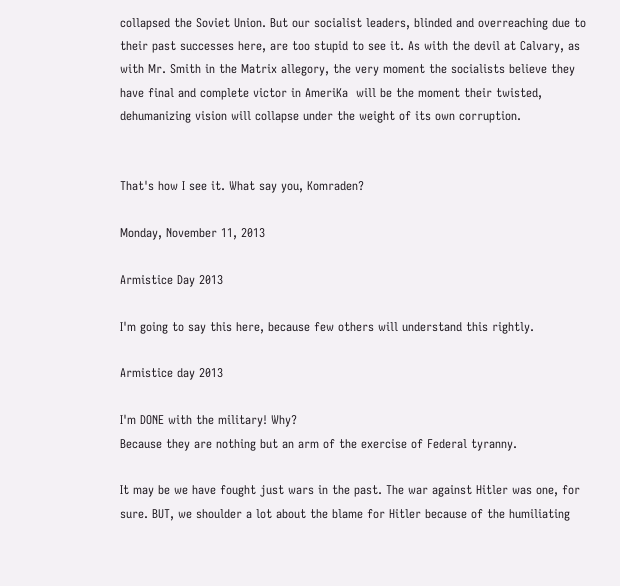collapsed the Soviet Union. But our socialist leaders, blinded and overreaching due to their past successes here, are too stupid to see it. As with the devil at Calvary, as with Mr. Smith in the Matrix allegory, the very moment the socialists believe they have final and complete victor in AmeriKa  will be the moment their twisted, dehumanizing vision will collapse under the weight of its own corruption.


That's how I see it. What say you, Komraden?

Monday, November 11, 2013

Armistice Day 2013

I'm going to say this here, because few others will understand this rightly.

Armistice day 2013

I'm DONE with the military! Why?
Because they are nothing but an arm of the exercise of Federal tyranny.

It may be we have fought just wars in the past. The war against Hitler was one, for sure. BUT, we shoulder a lot about the blame for Hitler because of the humiliating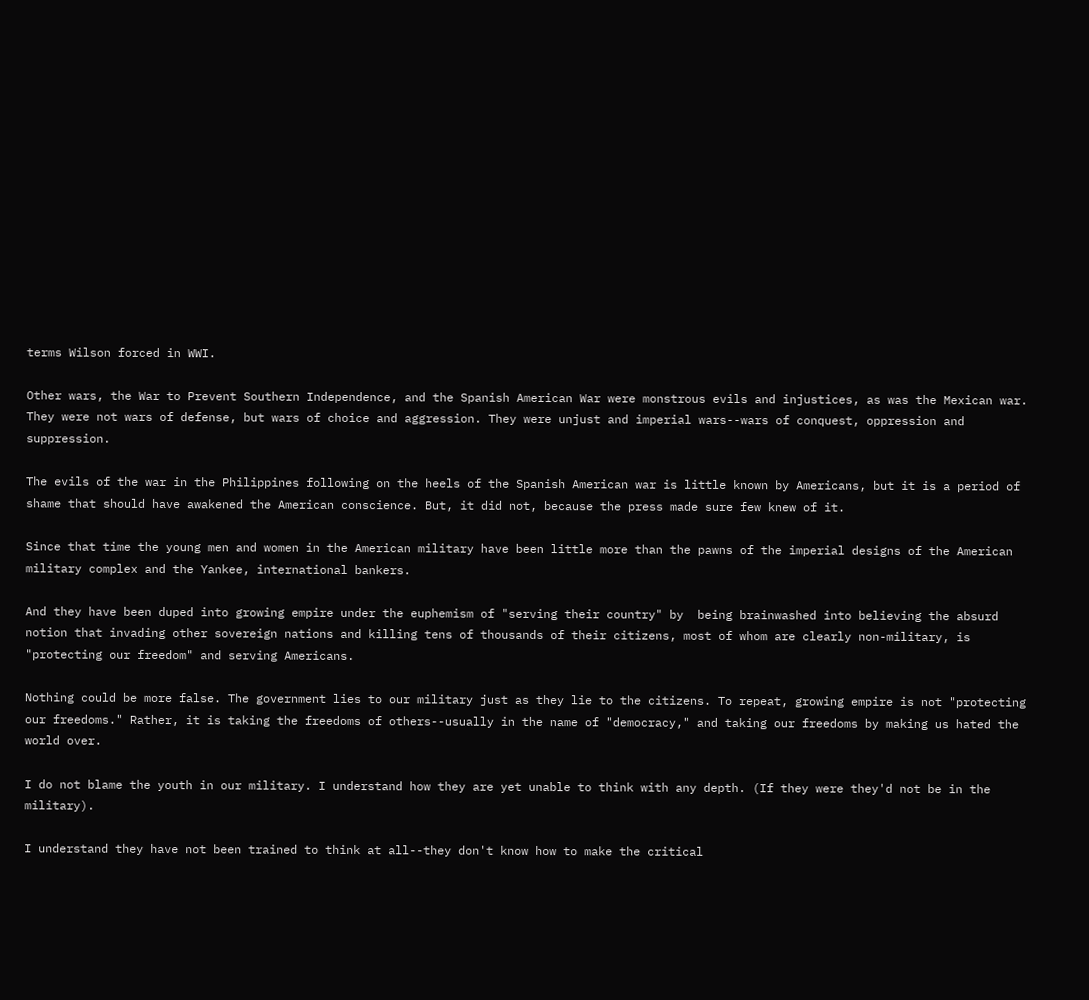terms Wilson forced in WWI.

Other wars, the War to Prevent Southern Independence, and the Spanish American War were monstrous evils and injustices, as was the Mexican war. They were not wars of defense, but wars of choice and aggression. They were unjust and imperial wars--wars of conquest, oppression and suppression.

The evils of the war in the Philippines following on the heels of the Spanish American war is little known by Americans, but it is a period of shame that should have awakened the American conscience. But, it did not, because the press made sure few knew of it.

Since that time the young men and women in the American military have been little more than the pawns of the imperial designs of the American military complex and the Yankee, international bankers.

And they have been duped into growing empire under the euphemism of "serving their country" by  being brainwashed into believing the absurd notion that invading other sovereign nations and killing tens of thousands of their citizens, most of whom are clearly non-military, is "protecting our freedom" and serving Americans.

Nothing could be more false. The government lies to our military just as they lie to the citizens. To repeat, growing empire is not "protecting our freedoms." Rather, it is taking the freedoms of others--usually in the name of "democracy," and taking our freedoms by making us hated the world over.

I do not blame the youth in our military. I understand how they are yet unable to think with any depth. (If they were they'd not be in the military).

I understand they have not been trained to think at all--they don't know how to make the critical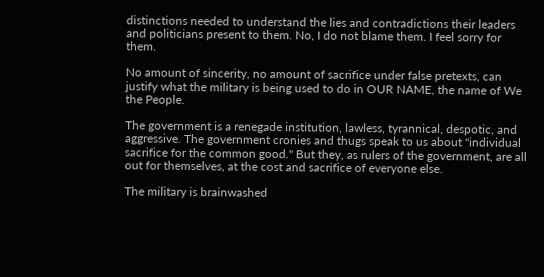distinctions needed to understand the lies and contradictions their leaders and politicians present to them. No, I do not blame them. I feel sorry for them.

No amount of sincerity, no amount of sacrifice under false pretexts, can justify what the military is being used to do in OUR NAME, the name of We the People.

The government is a renegade institution, lawless, tyrannical, despotic, and aggressive. The government cronies and thugs speak to us about "individual sacrifice for the common good." But they, as rulers of the government, are all out for themselves, at the cost and sacrifice of everyone else.

The military is brainwashed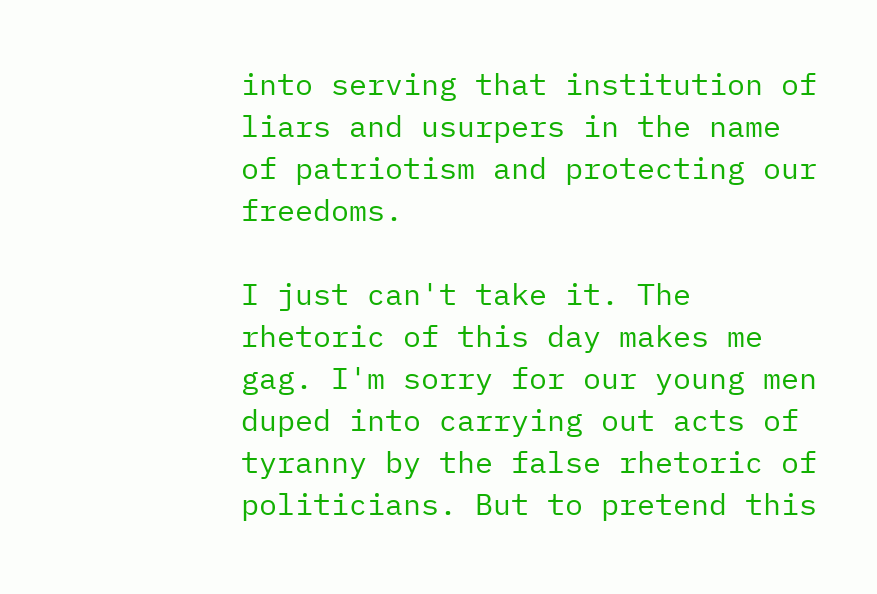into serving that institution of liars and usurpers in the name of patriotism and protecting our freedoms.

I just can't take it. The rhetoric of this day makes me gag. I'm sorry for our young men duped into carrying out acts of tyranny by the false rhetoric of politicians. But to pretend this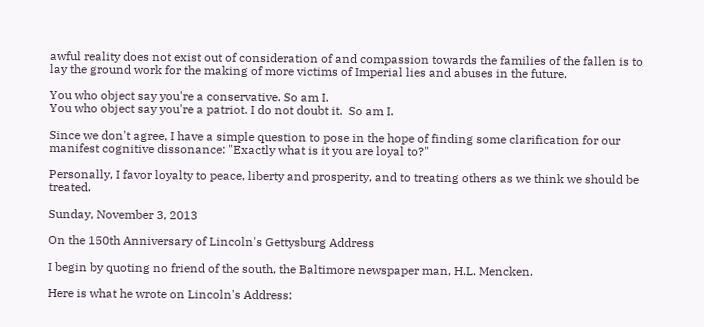awful reality does not exist out of consideration of and compassion towards the families of the fallen is to lay the ground work for the making of more victims of Imperial lies and abuses in the future.

You who object say you're a conservative. So am I.
You who object say you're a patriot. I do not doubt it.  So am I.

Since we don't agree, I have a simple question to pose in the hope of finding some clarification for our manifest cognitive dissonance: "Exactly what is it you are loyal to?"

Personally, I favor loyalty to peace, liberty and prosperity, and to treating others as we think we should be treated.

Sunday, November 3, 2013

On the 150th Anniversary of Lincoln's Gettysburg Address

I begin by quoting no friend of the south, the Baltimore newspaper man, H.L. Mencken.

Here is what he wrote on Lincoln's Address: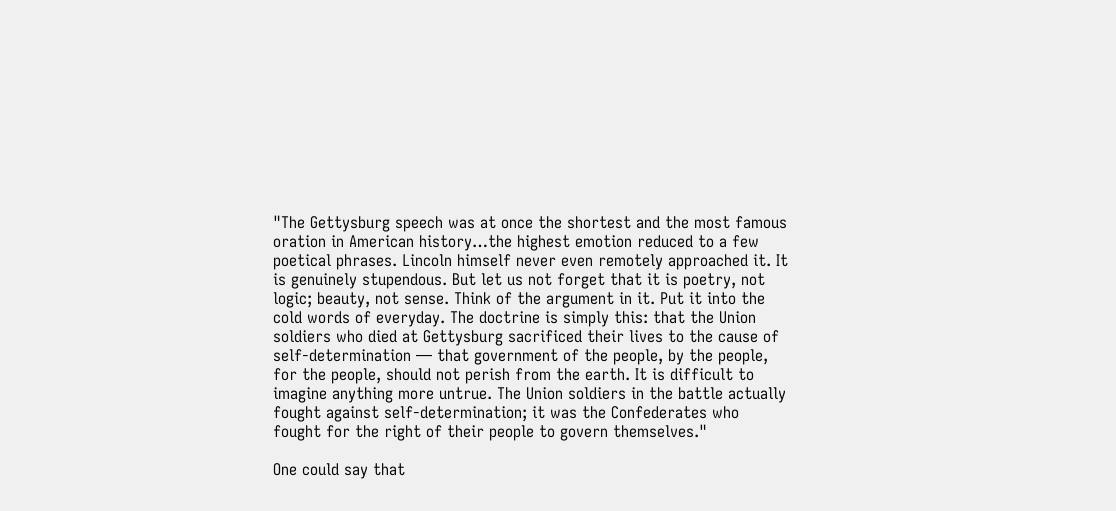"The Gettysburg speech was at once the shortest and the most famous oration in American history…the highest emotion reduced to a few poetical phrases. Lincoln himself never even remotely approached it. It is genuinely stupendous. But let us not forget that it is poetry, not logic; beauty, not sense. Think of the argument in it. Put it into the cold words of everyday. The doctrine is simply this: that the Union soldiers who died at Gettysburg sacrificed their lives to the cause of self-determination — that government of the people, by the people, for the people, should not perish from the earth. It is difficult to imagine anything more untrue. The Union soldiers in the battle actually fought against self-determination; it was the Confederates who fought for the right of their people to govern themselves."

One could say that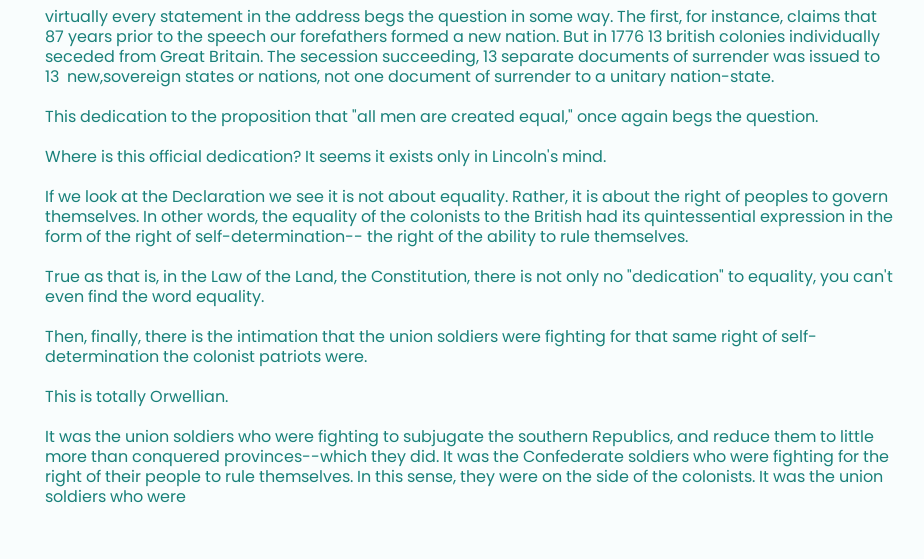virtually every statement in the address begs the question in some way. The first, for instance, claims that 87 years prior to the speech our forefathers formed a new nation. But in 1776 13 british colonies individually seceded from Great Britain. The secession succeeding, 13 separate documents of surrender was issued to 13  new,sovereign states or nations, not one document of surrender to a unitary nation-state.

This dedication to the proposition that "all men are created equal," once again begs the question.

Where is this official dedication? It seems it exists only in Lincoln's mind.

If we look at the Declaration we see it is not about equality. Rather, it is about the right of peoples to govern themselves. In other words, the equality of the colonists to the British had its quintessential expression in the form of the right of self-determination-- the right of the ability to rule themselves.

True as that is, in the Law of the Land, the Constitution, there is not only no "dedication" to equality, you can't even find the word equality.

Then, finally, there is the intimation that the union soldiers were fighting for that same right of self-determination the colonist patriots were.

This is totally Orwellian.

It was the union soldiers who were fighting to subjugate the southern Republics, and reduce them to little more than conquered provinces--which they did. It was the Confederate soldiers who were fighting for the right of their people to rule themselves. In this sense, they were on the side of the colonists. It was the union soldiers who were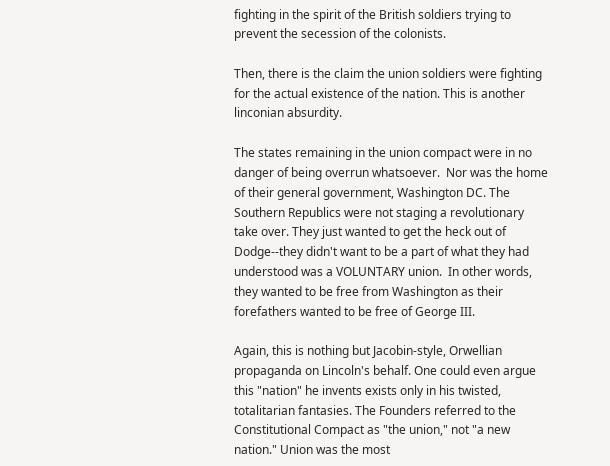fighting in the spirit of the British soldiers trying to prevent the secession of the colonists.

Then, there is the claim the union soldiers were fighting for the actual existence of the nation. This is another linconian absurdity.

The states remaining in the union compact were in no danger of being overrun whatsoever.  Nor was the home of their general government, Washington DC. The Southern Republics were not staging a revolutionary take over. They just wanted to get the heck out of Dodge--they didn't want to be a part of what they had understood was a VOLUNTARY union.  In other words, they wanted to be free from Washington as their forefathers wanted to be free of George III.

Again, this is nothing but Jacobin-style, Orwellian propaganda on Lincoln's behalf. One could even argue this "nation" he invents exists only in his twisted, totalitarian fantasies. The Founders referred to the Constitutional Compact as "the union," not "a new nation." Union was the most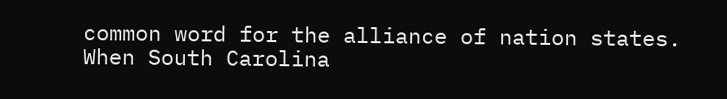common word for the alliance of nation states. When South Carolina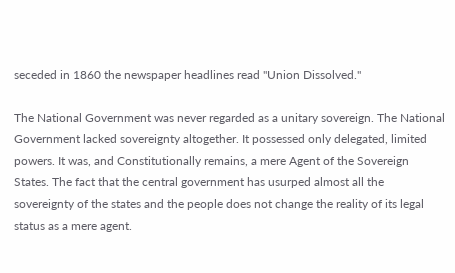seceded in 1860 the newspaper headlines read "Union Dissolved."

The National Government was never regarded as a unitary sovereign. The National Government lacked sovereignty altogether. It possessed only delegated, limited powers. It was, and Constitutionally remains, a mere Agent of the Sovereign States. The fact that the central government has usurped almost all the sovereignty of the states and the people does not change the reality of its legal status as a mere agent.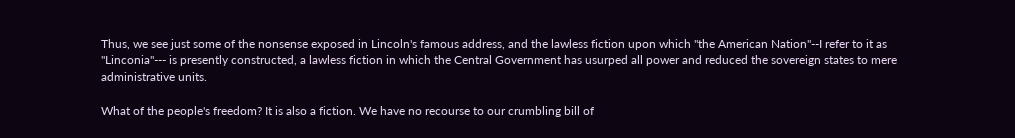Thus, we see just some of the nonsense exposed in Lincoln's famous address, and the lawless fiction upon which "the American Nation"--I refer to it as "Linconia"--- is presently constructed, a lawless fiction in which the Central Government has usurped all power and reduced the sovereign states to mere administrative units.

What of the people's freedom? It is also a fiction. We have no recourse to our crumbling bill of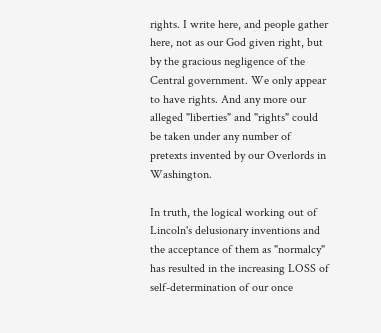rights. I write here, and people gather here, not as our God given right, but by the gracious negligence of the Central government. We only appear to have rights. And any more our alleged "liberties" and "rights" could be taken under any number of pretexts invented by our Overlords in Washington.

In truth, the logical working out of Lincoln's delusionary inventions and the acceptance of them as "normalcy" has resulted in the increasing LOSS of self-determination of our once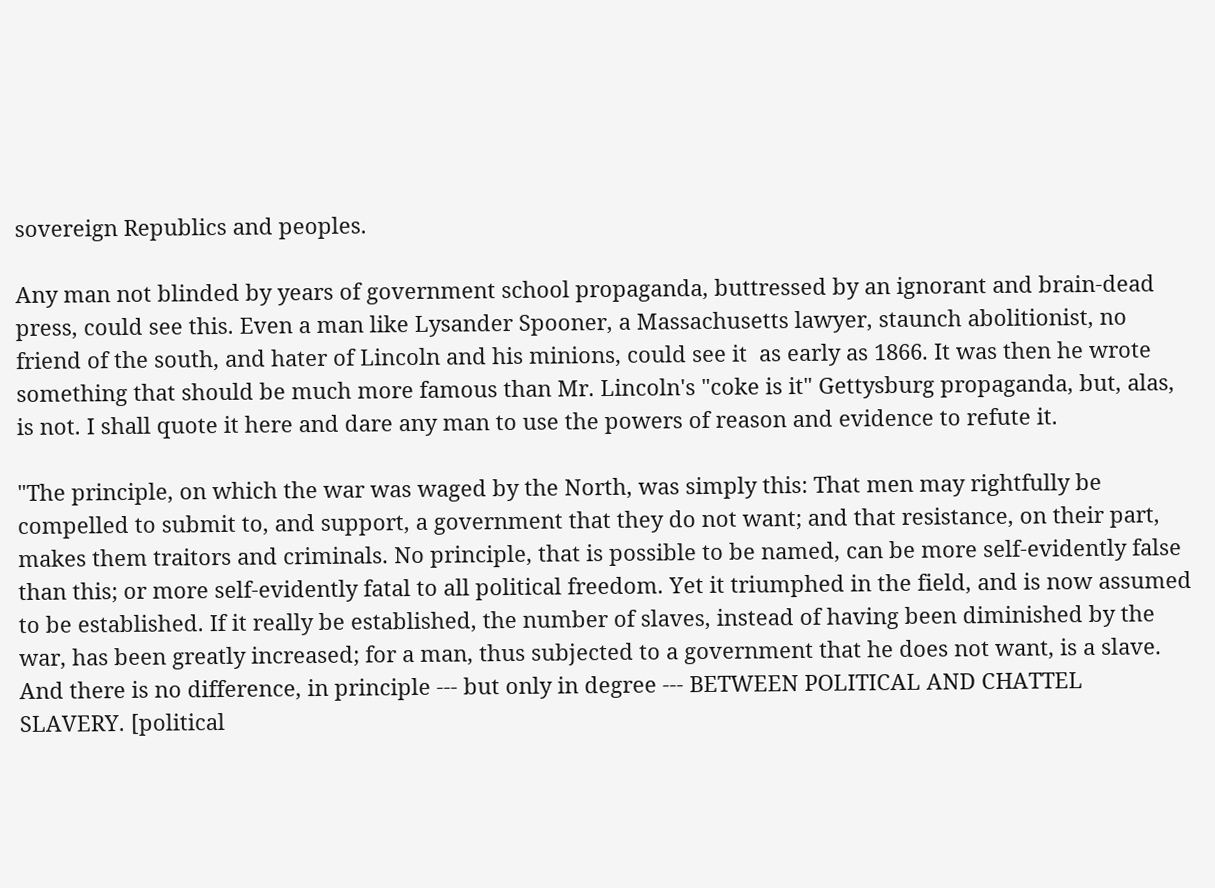sovereign Republics and peoples.

Any man not blinded by years of government school propaganda, buttressed by an ignorant and brain-dead press, could see this. Even a man like Lysander Spooner, a Massachusetts lawyer, staunch abolitionist, no friend of the south, and hater of Lincoln and his minions, could see it  as early as 1866. It was then he wrote something that should be much more famous than Mr. Lincoln's "coke is it" Gettysburg propaganda, but, alas, is not. I shall quote it here and dare any man to use the powers of reason and evidence to refute it.

"The principle, on which the war was waged by the North, was simply this: That men may rightfully be compelled to submit to, and support, a government that they do not want; and that resistance, on their part, makes them traitors and criminals. No principle, that is possible to be named, can be more self-evidently false than this; or more self-evidently fatal to all political freedom. Yet it triumphed in the field, and is now assumed to be established. If it really be established, the number of slaves, instead of having been diminished by the war, has been greatly increased; for a man, thus subjected to a government that he does not want, is a slave. And there is no difference, in principle --- but only in degree --- BETWEEN POLITICAL AND CHATTEL SLAVERY. [political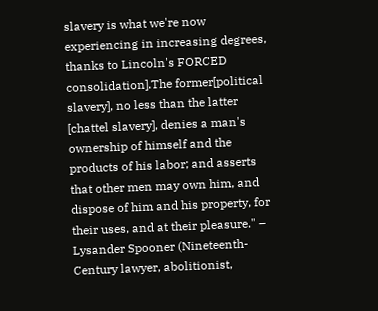slavery is what we're now experiencing in increasing degrees, thanks to Lincoln's FORCED consolidation].The former[political slavery], no less than the latter [chattel slavery], denies a man's ownership of himself and the products of his labor; and asserts that other men may own him, and dispose of him and his property, for their uses, and at their pleasure." – Lysander Spooner (Nineteenth-Century lawyer, abolitionist,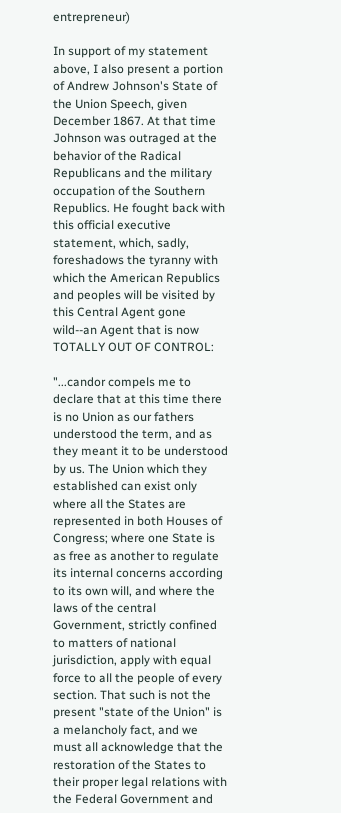entrepreneur)

In support of my statement above, I also present a portion of Andrew Johnson's State of the Union Speech, given December 1867. At that time Johnson was outraged at the behavior of the Radical Republicans and the military occupation of the Southern Republics. He fought back with this official executive statement, which, sadly, foreshadows the tyranny with which the American Republics and peoples will be visited by this Central Agent gone wild--an Agent that is now TOTALLY OUT OF CONTROL:

"...candor compels me to declare that at this time there is no Union as our fathers understood the term, and as they meant it to be understood by us. The Union which they established can exist only where all the States are represented in both Houses of Congress; where one State is as free as another to regulate its internal concerns according to its own will, and where the laws of the central Government, strictly confined to matters of national jurisdiction, apply with equal force to all the people of every section. That such is not the present "state of the Union" is a melancholy fact, and we must all acknowledge that the restoration of the States to their proper legal relations with the Federal Government and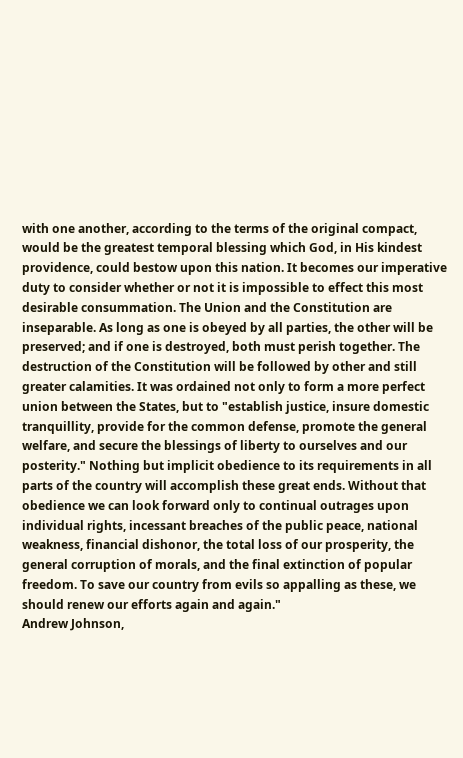with one another, according to the terms of the original compact, would be the greatest temporal blessing which God, in His kindest providence, could bestow upon this nation. It becomes our imperative duty to consider whether or not it is impossible to effect this most desirable consummation. The Union and the Constitution are inseparable. As long as one is obeyed by all parties, the other will be preserved; and if one is destroyed, both must perish together. The destruction of the Constitution will be followed by other and still greater calamities. It was ordained not only to form a more perfect union between the States, but to "establish justice, insure domestic tranquillity, provide for the common defense, promote the general welfare, and secure the blessings of liberty to ourselves and our posterity." Nothing but implicit obedience to its requirements in all parts of the country will accomplish these great ends. Without that obedience we can look forward only to continual outrages upon individual rights, incessant breaches of the public peace, national weakness, financial dishonor, the total loss of our prosperity, the general corruption of morals, and the final extinction of popular freedom. To save our country from evils so appalling as these, we should renew our efforts again and again."
Andrew Johnson,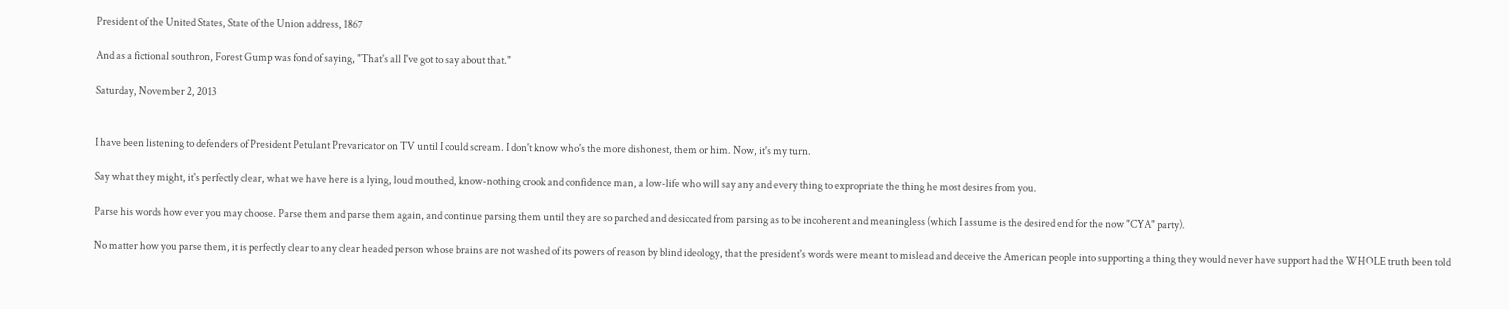President of the United States, State of the Union address, 1867

And as a fictional southron, Forest Gump was fond of saying, "That's all I've got to say about that."

Saturday, November 2, 2013


I have been listening to defenders of President Petulant Prevaricator on TV until I could scream. I don't know who's the more dishonest, them or him. Now, it's my turn.

Say what they might, it's perfectly clear, what we have here is a lying, loud mouthed, know-nothing crook and confidence man, a low-life who will say any and every thing to expropriate the thing he most desires from you.

Parse his words how ever you may choose. Parse them and parse them again, and continue parsing them until they are so parched and desiccated from parsing as to be incoherent and meaningless (which I assume is the desired end for the now "CYA" party).

No matter how you parse them, it is perfectly clear to any clear headed person whose brains are not washed of its powers of reason by blind ideology, that the president's words were meant to mislead and deceive the American people into supporting a thing they would never have support had the WHOLE truth been told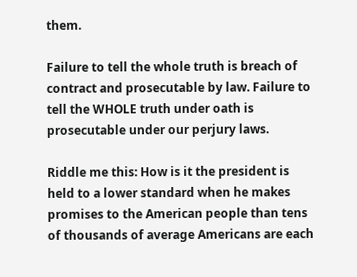them.

Failure to tell the whole truth is breach of contract and prosecutable by law. Failure to tell the WHOLE truth under oath is prosecutable under our perjury laws.

Riddle me this: How is it the president is held to a lower standard when he makes promises to the American people than tens of thousands of average Americans are each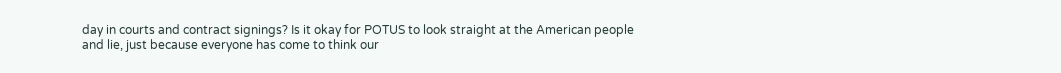day in courts and contract signings? Is it okay for POTUS to look straight at the American people and lie, just because everyone has come to think our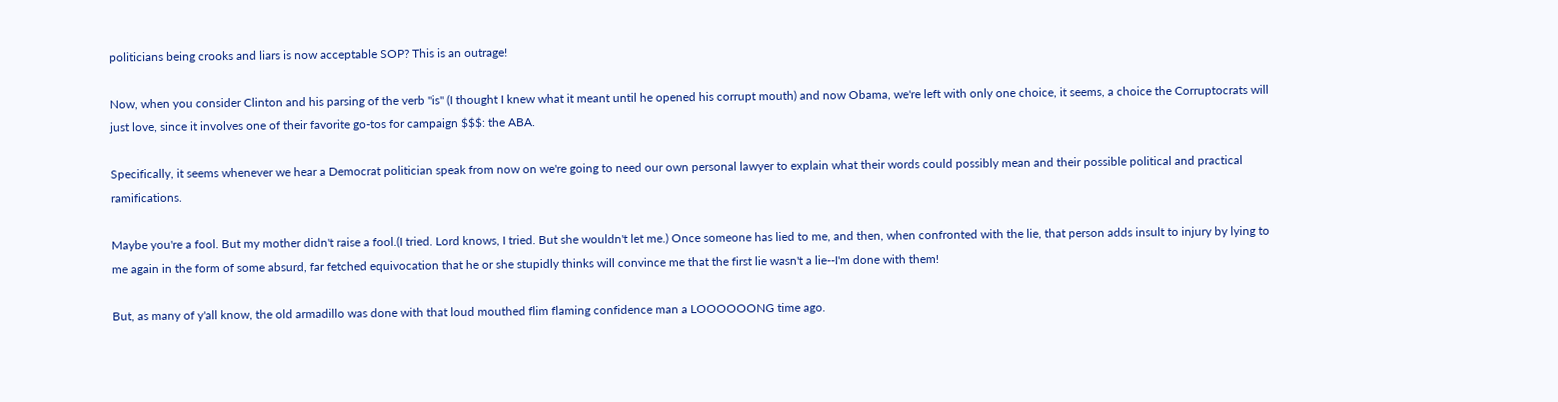politicians being crooks and liars is now acceptable SOP? This is an outrage!

Now, when you consider Clinton and his parsing of the verb "is" (I thought I knew what it meant until he opened his corrupt mouth) and now Obama, we're left with only one choice, it seems, a choice the Corruptocrats will just love, since it involves one of their favorite go-tos for campaign $$$: the ABA.

Specifically, it seems whenever we hear a Democrat politician speak from now on we're going to need our own personal lawyer to explain what their words could possibly mean and their possible political and practical ramifications.

Maybe you're a fool. But my mother didn't raise a fool.(I tried. Lord knows, I tried. But she wouldn't let me.) Once someone has lied to me, and then, when confronted with the lie, that person adds insult to injury by lying to me again in the form of some absurd, far fetched equivocation that he or she stupidly thinks will convince me that the first lie wasn't a lie--I'm done with them!

But, as many of y'all know, the old armadillo was done with that loud mouthed flim flaming confidence man a LOOOOOONG time ago.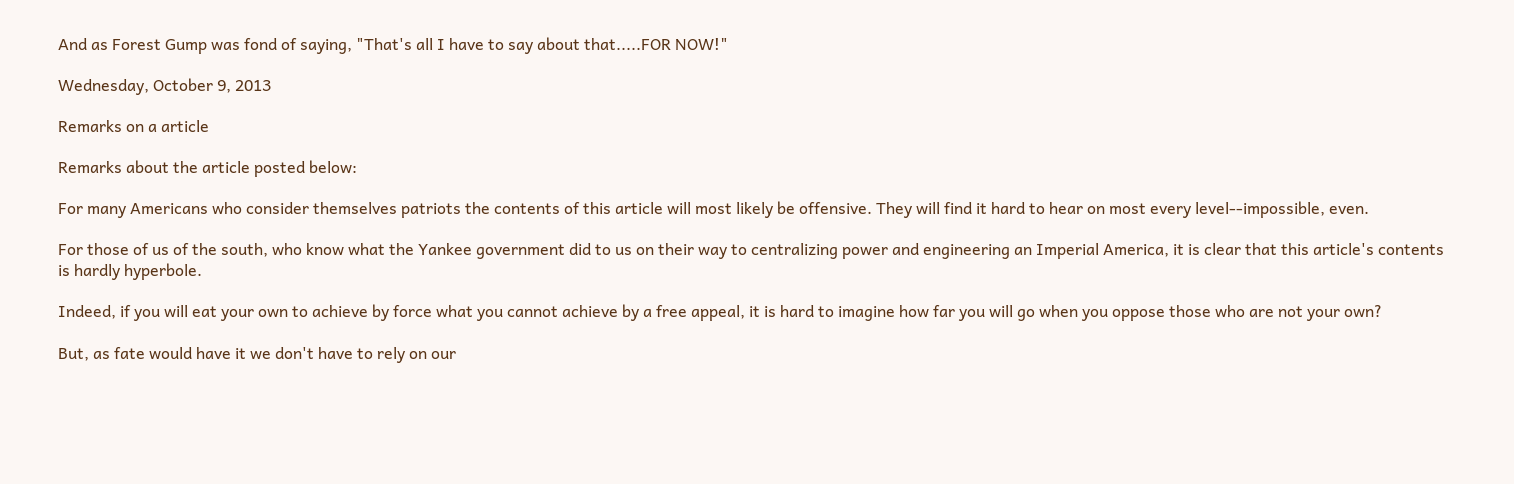And as Forest Gump was fond of saying, "That's all I have to say about that.....FOR NOW!"

Wednesday, October 9, 2013

Remarks on a article

Remarks about the article posted below:

For many Americans who consider themselves patriots the contents of this article will most likely be offensive. They will find it hard to hear on most every level--impossible, even.

For those of us of the south, who know what the Yankee government did to us on their way to centralizing power and engineering an Imperial America, it is clear that this article's contents is hardly hyperbole.

Indeed, if you will eat your own to achieve by force what you cannot achieve by a free appeal, it is hard to imagine how far you will go when you oppose those who are not your own?

But, as fate would have it we don't have to rely on our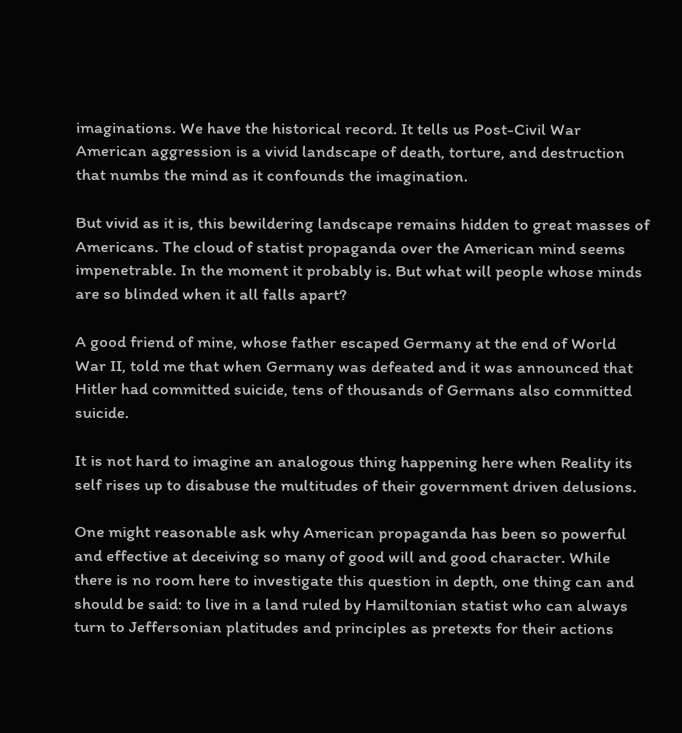imaginations. We have the historical record. It tells us Post-Civil War American aggression is a vivid landscape of death, torture, and destruction that numbs the mind as it confounds the imagination.

But vivid as it is, this bewildering landscape remains hidden to great masses of Americans. The cloud of statist propaganda over the American mind seems impenetrable. In the moment it probably is. But what will people whose minds are so blinded when it all falls apart?

A good friend of mine, whose father escaped Germany at the end of World War II, told me that when Germany was defeated and it was announced that Hitler had committed suicide, tens of thousands of Germans also committed suicide.

It is not hard to imagine an analogous thing happening here when Reality its self rises up to disabuse the multitudes of their government driven delusions.

One might reasonable ask why American propaganda has been so powerful and effective at deceiving so many of good will and good character. While there is no room here to investigate this question in depth, one thing can and should be said: to live in a land ruled by Hamiltonian statist who can always turn to Jeffersonian platitudes and principles as pretexts for their actions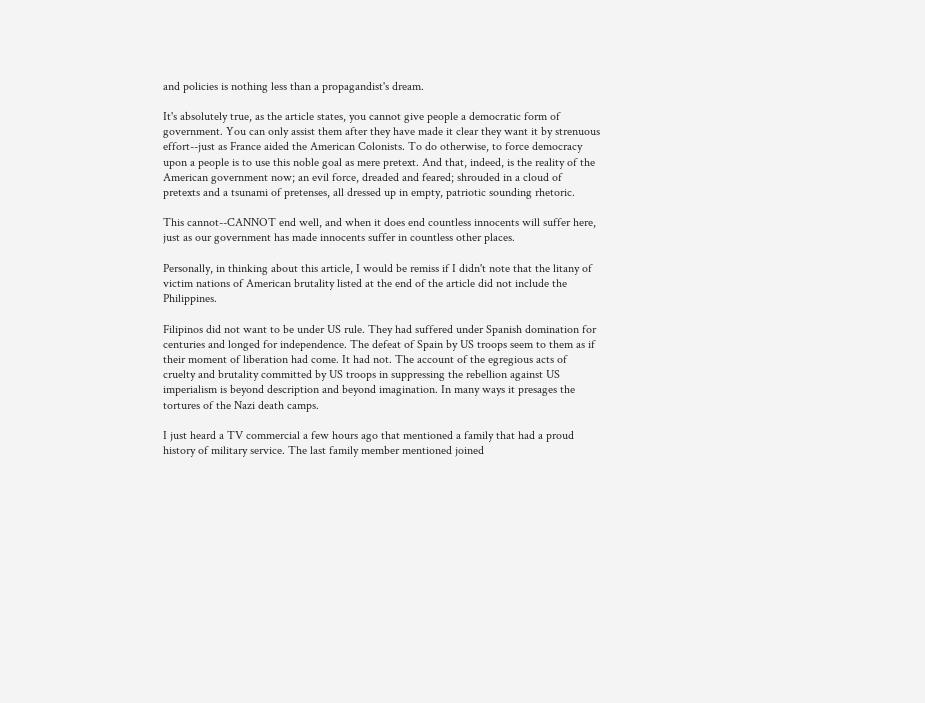and policies is nothing less than a propagandist's dream.

It's absolutely true, as the article states, you cannot give people a democratic form of government. You can only assist them after they have made it clear they want it by strenuous effort--just as France aided the American Colonists. To do otherwise, to force democracy upon a people is to use this noble goal as mere pretext. And that, indeed, is the reality of the American government now; an evil force, dreaded and feared; shrouded in a cloud of pretexts and a tsunami of pretenses, all dressed up in empty, patriotic sounding rhetoric.

This cannot--CANNOT end well, and when it does end countless innocents will suffer here, just as our government has made innocents suffer in countless other places.

Personally, in thinking about this article, I would be remiss if I didn't note that the litany of victim nations of American brutality listed at the end of the article did not include the Philippines.

Filipinos did not want to be under US rule. They had suffered under Spanish domination for centuries and longed for independence. The defeat of Spain by US troops seem to them as if their moment of liberation had come. It had not. The account of the egregious acts of cruelty and brutality committed by US troops in suppressing the rebellion against US imperialism is beyond description and beyond imagination. In many ways it presages the tortures of the Nazi death camps.

I just heard a TV commercial a few hours ago that mentioned a family that had a proud history of military service. The last family member mentioned joined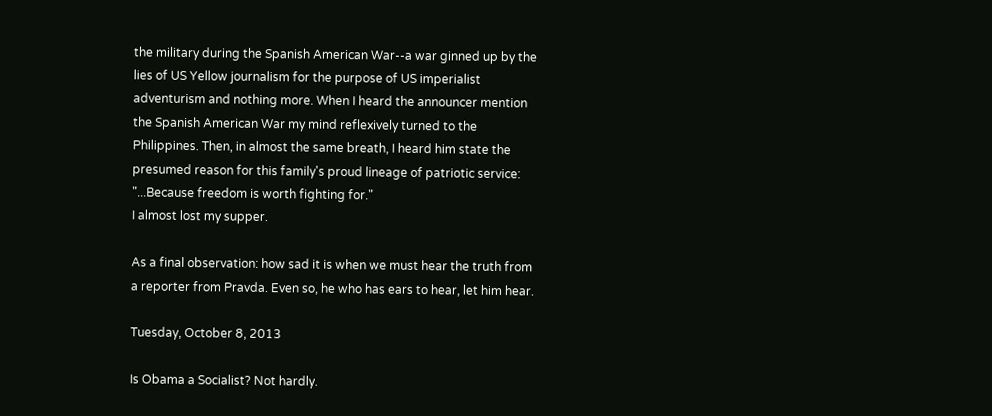the military during the Spanish American War--a war ginned up by the lies of US Yellow journalism for the purpose of US imperialist adventurism and nothing more. When I heard the announcer mention the Spanish American War my mind reflexively turned to the Philippines. Then, in almost the same breath, I heard him state the presumed reason for this family's proud lineage of patriotic service: "...Because freedom is worth fighting for."
I almost lost my supper.

As a final observation: how sad it is when we must hear the truth from a reporter from Pravda. Even so, he who has ears to hear, let him hear.

Tuesday, October 8, 2013

Is Obama a Socialist? Not hardly.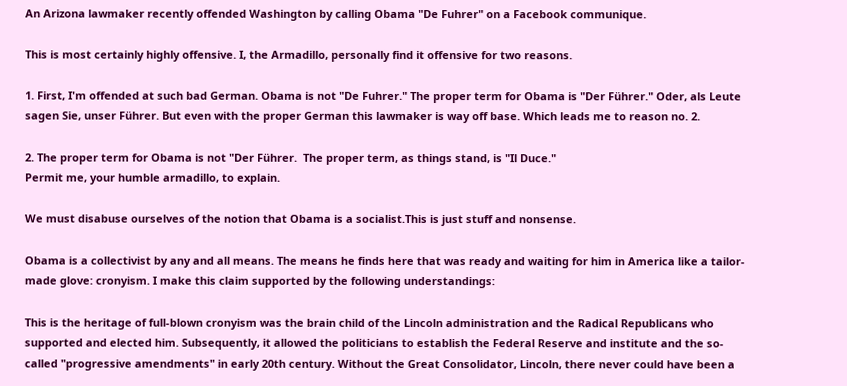An Arizona lawmaker recently offended Washington by calling Obama "De Fuhrer" on a Facebook communique.

This is most certainly highly offensive. I, the Armadillo, personally find it offensive for two reasons.

1. First, I'm offended at such bad German. Obama is not "De Fuhrer." The proper term for Obama is "Der Führer." Oder, als Leute sagen Sie, unser Führer. But even with the proper German this lawmaker is way off base. Which leads me to reason no. 2.

2. The proper term for Obama is not "Der Führer.  The proper term, as things stand, is "Il Duce."
Permit me, your humble armadillo, to explain.

We must disabuse ourselves of the notion that Obama is a socialist.This is just stuff and nonsense.

Obama is a collectivist by any and all means. The means he finds here that was ready and waiting for him in America like a tailor-made glove: cronyism. I make this claim supported by the following understandings:

This is the heritage of full-blown cronyism was the brain child of the Lincoln administration and the Radical Republicans who supported and elected him. Subsequently, it allowed the politicians to establish the Federal Reserve and institute and the so-called "progressive amendments" in early 20th century. Without the Great Consolidator, Lincoln, there never could have been a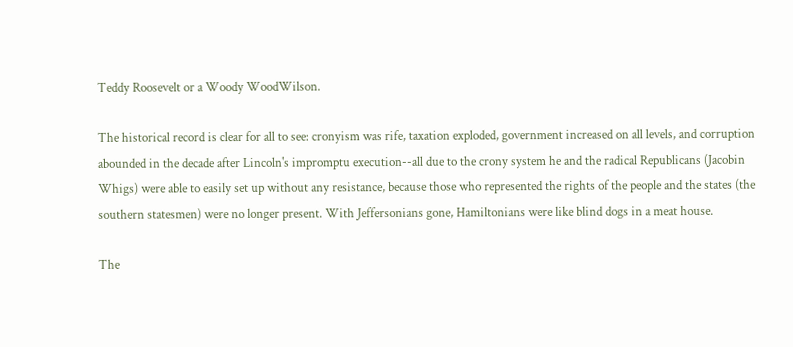Teddy Roosevelt or a Woody WoodWilson.

The historical record is clear for all to see: cronyism was rife, taxation exploded, government increased on all levels, and corruption abounded in the decade after Lincoln's impromptu execution--all due to the crony system he and the radical Republicans (Jacobin Whigs) were able to easily set up without any resistance, because those who represented the rights of the people and the states (the southern statesmen) were no longer present. With Jeffersonians gone, Hamiltonians were like blind dogs in a meat house.

The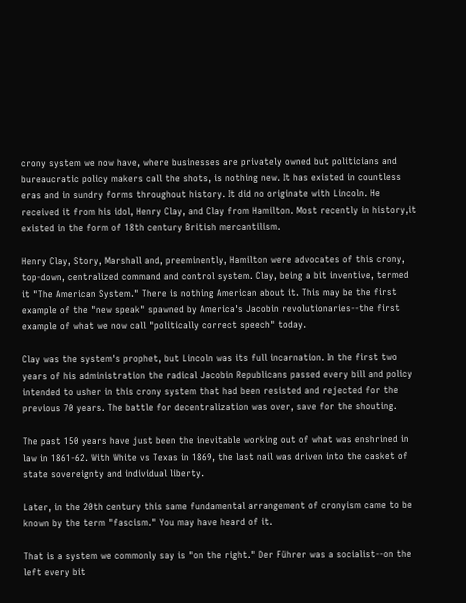crony system we now have, where businesses are privately owned but politicians and bureaucratic policy makers call the shots, is nothing new. It has existed in countless eras and in sundry forms throughout history. It did no originate with Lincoln. He received it from his idol, Henry Clay, and Clay from Hamilton. Most recently in history,it existed in the form of 18th century British mercantilism.

Henry Clay, Story, Marshall and, preeminently, Hamilton were advocates of this crony, top-down, centralized command and control system. Clay, being a bit inventive, termed it "The American System." There is nothing American about it. This may be the first example of the "new speak" spawned by America's Jacobin revolutionaries--the first example of what we now call "politically correct speech" today.

Clay was the system's prophet, but Lincoln was its full incarnation. In the first two years of his administration the radical Jacobin Republicans passed every bill and policy intended to usher in this crony system that had been resisted and rejected for the previous 70 years. The battle for decentralization was over, save for the shouting.

The past 150 years have just been the inevitable working out of what was enshrined in law in 1861-62. With White vs Texas in 1869, the last nail was driven into the casket of state sovereignty and individual liberty.

Later, in the 20th century this same fundamental arrangement of cronyism came to be known by the term "fascism." You may have heard of it.

That is a system we commonly say is "on the right." Der Führer was a socialist--on the left every bit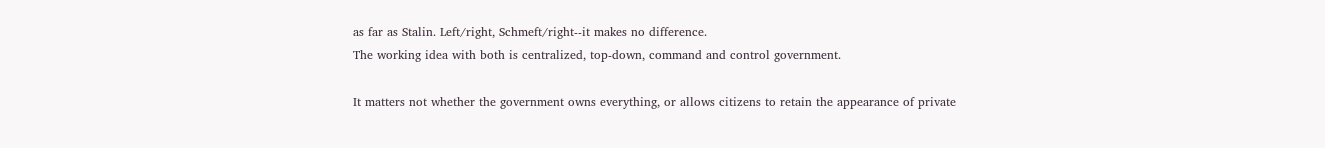as far as Stalin. Left/right, Schmeft/right--it makes no difference.
The working idea with both is centralized, top-down, command and control government.

It matters not whether the government owns everything, or allows citizens to retain the appearance of private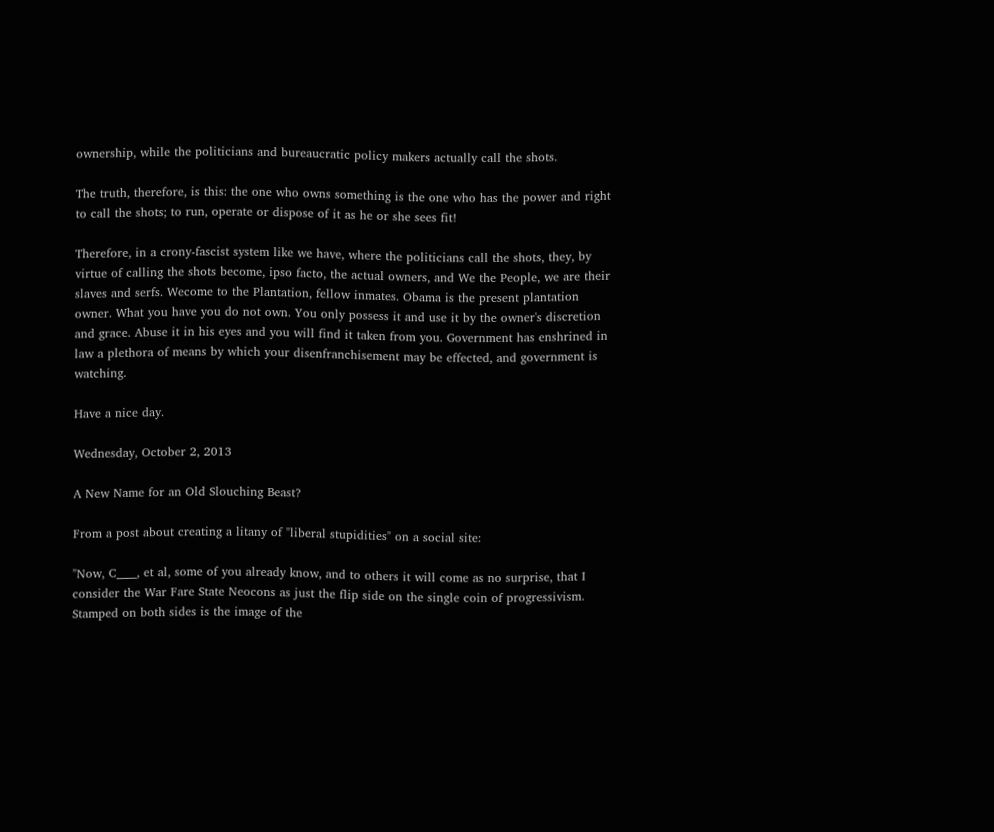ownership, while the politicians and bureaucratic policy makers actually call the shots.

The truth, therefore, is this: the one who owns something is the one who has the power and right to call the shots; to run, operate or dispose of it as he or she sees fit!

Therefore, in a crony-fascist system like we have, where the politicians call the shots, they, by virtue of calling the shots become, ipso facto, the actual owners, and We the People, we are their slaves and serfs. Wecome to the Plantation, fellow inmates. Obama is the present plantation owner. What you have you do not own. You only possess it and use it by the owner's discretion and grace. Abuse it in his eyes and you will find it taken from you. Government has enshrined in law a plethora of means by which your disenfranchisement may be effected, and government is watching.

Have a nice day.

Wednesday, October 2, 2013

A New Name for an Old Slouching Beast?

From a post about creating a litany of "liberal stupidities" on a social site:

"Now, C____, et al, some of you already know, and to others it will come as no surprise, that I consider the War Fare State Neocons as just the flip side on the single coin of progressivism. Stamped on both sides is the image of the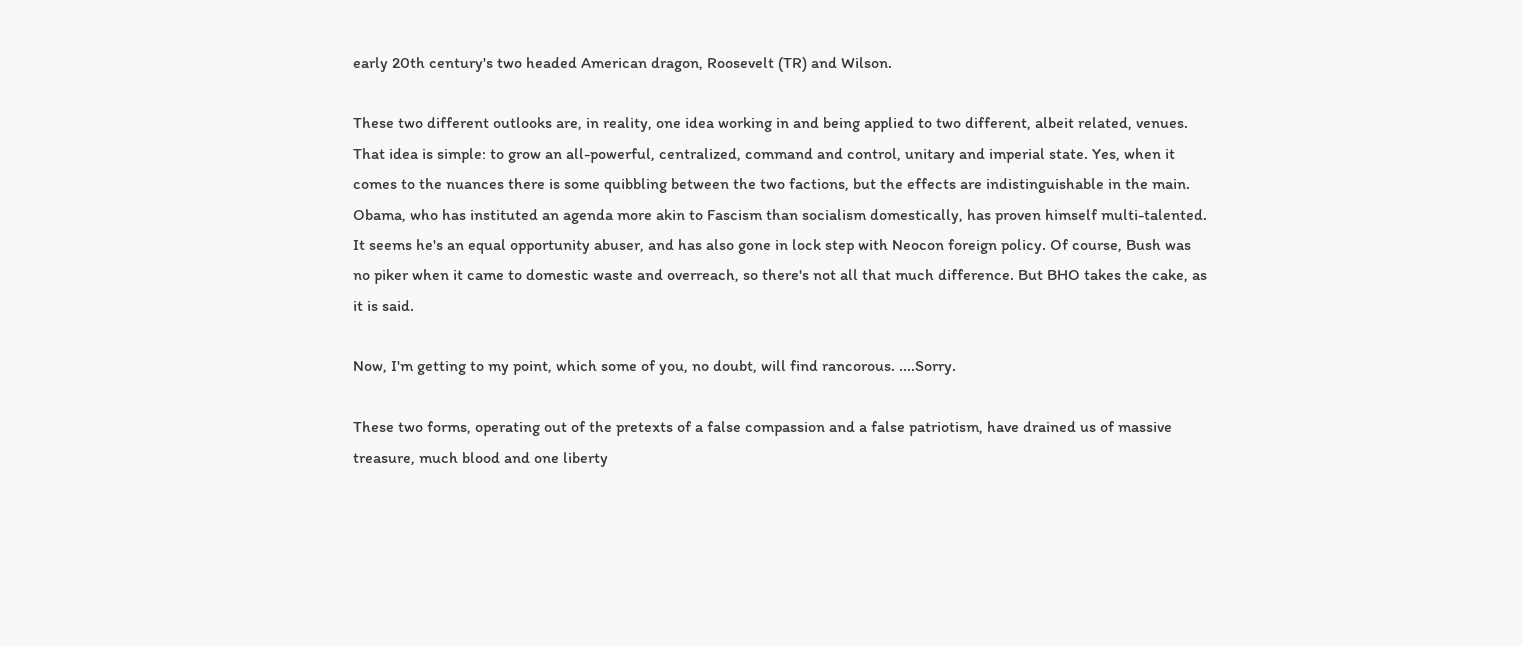early 20th century's two headed American dragon, Roosevelt (TR) and Wilson.

These two different outlooks are, in reality, one idea working in and being applied to two different, albeit related, venues. That idea is simple: to grow an all-powerful, centralized, command and control, unitary and imperial state. Yes, when it comes to the nuances there is some quibbling between the two factions, but the effects are indistinguishable in the main.
Obama, who has instituted an agenda more akin to Fascism than socialism domestically, has proven himself multi-talented. It seems he's an equal opportunity abuser, and has also gone in lock step with Neocon foreign policy. Of course, Bush was no piker when it came to domestic waste and overreach, so there's not all that much difference. But BHO takes the cake, as it is said.

Now, I'm getting to my point, which some of you, no doubt, will find rancorous. ....Sorry.

These two forms, operating out of the pretexts of a false compassion and a false patriotism, have drained us of massive treasure, much blood and one liberty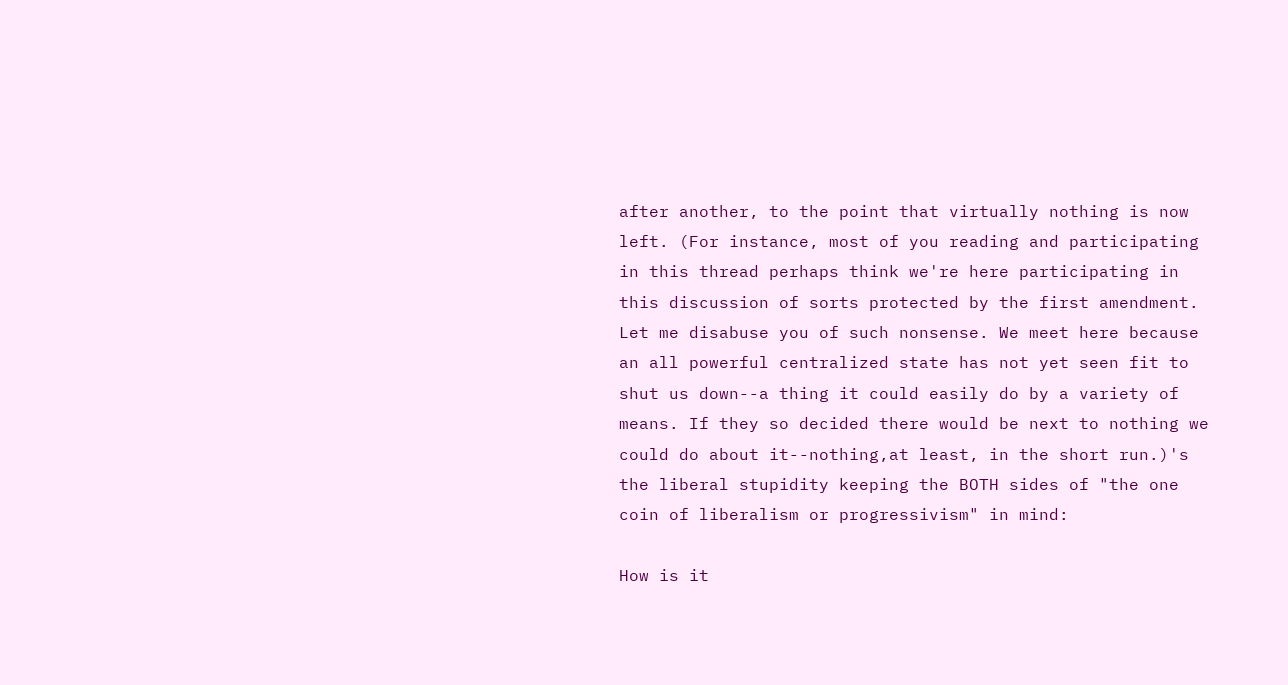after another, to the point that virtually nothing is now left. (For instance, most of you reading and participating in this thread perhaps think we're here participating in this discussion of sorts protected by the first amendment. Let me disabuse you of such nonsense. We meet here because an all powerful centralized state has not yet seen fit to shut us down--a thing it could easily do by a variety of means. If they so decided there would be next to nothing we could do about it--nothing,at least, in the short run.)'s the liberal stupidity keeping the BOTH sides of "the one coin of liberalism or progressivism" in mind:

How is it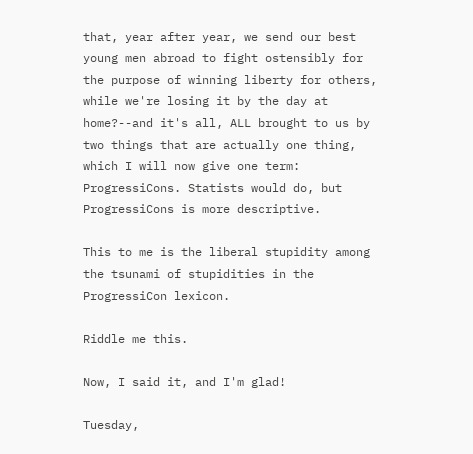that, year after year, we send our best young men abroad to fight ostensibly for the purpose of winning liberty for others, while we're losing it by the day at home?--and it's all, ALL brought to us by two things that are actually one thing, which I will now give one term: ProgressiCons. Statists would do, but ProgressiCons is more descriptive.

This to me is the liberal stupidity among the tsunami of stupidities in the ProgressiCon lexicon.

Riddle me this.

Now, I said it, and I'm glad!

Tuesday,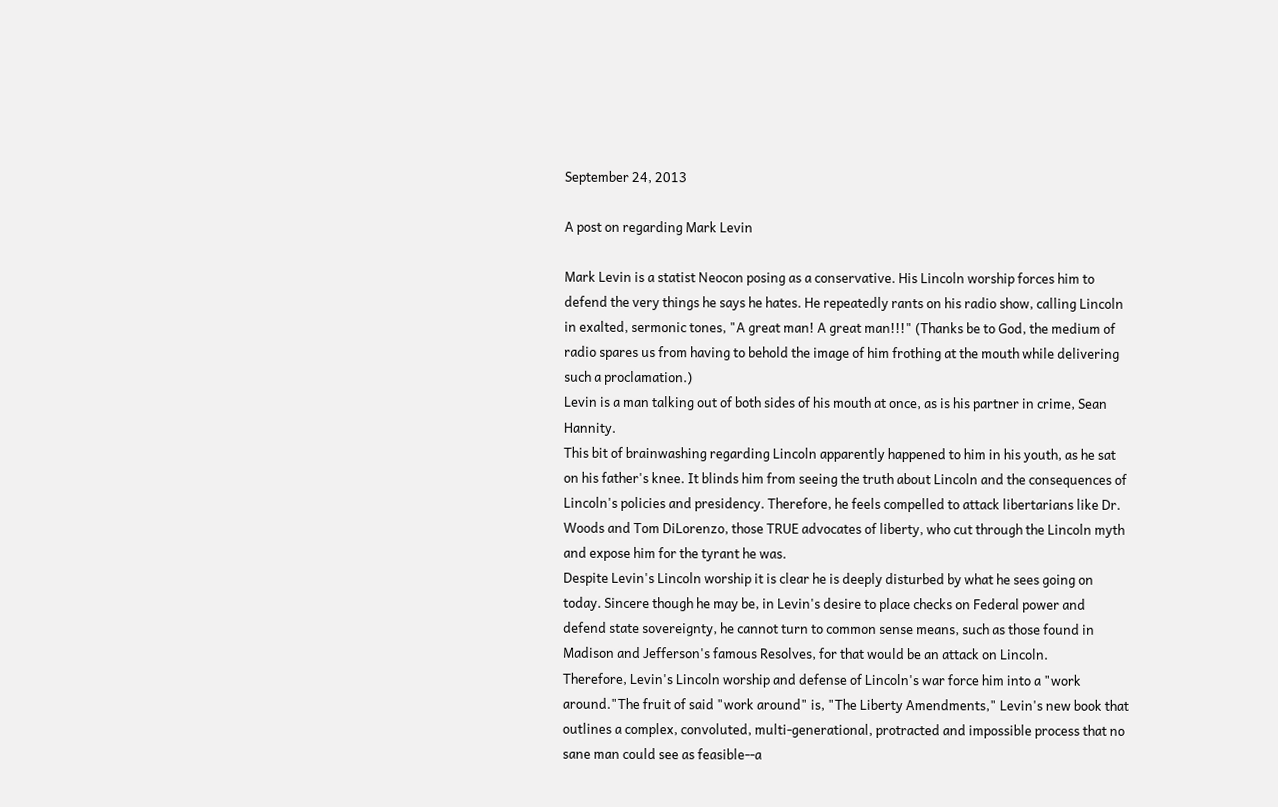September 24, 2013

A post on regarding Mark Levin

Mark Levin is a statist Neocon posing as a conservative. His Lincoln worship forces him to defend the very things he says he hates. He repeatedly rants on his radio show, calling Lincoln in exalted, sermonic tones, "A great man! A great man!!!" (Thanks be to God, the medium of radio spares us from having to behold the image of him frothing at the mouth while delivering such a proclamation.)
Levin is a man talking out of both sides of his mouth at once, as is his partner in crime, Sean Hannity.
This bit of brainwashing regarding Lincoln apparently happened to him in his youth, as he sat on his father's knee. It blinds him from seeing the truth about Lincoln and the consequences of Lincoln's policies and presidency. Therefore, he feels compelled to attack libertarians like Dr. Woods and Tom DiLorenzo, those TRUE advocates of liberty, who cut through the Lincoln myth and expose him for the tyrant he was.
Despite Levin's Lincoln worship it is clear he is deeply disturbed by what he sees going on today. Sincere though he may be, in Levin's desire to place checks on Federal power and defend state sovereignty, he cannot turn to common sense means, such as those found in Madison and Jefferson's famous Resolves, for that would be an attack on Lincoln.
Therefore, Levin's Lincoln worship and defense of Lincoln's war force him into a "work around."The fruit of said "work around" is, "The Liberty Amendments," Levin's new book that outlines a complex, convoluted, multi-generational, protracted and impossible process that no sane man could see as feasible--a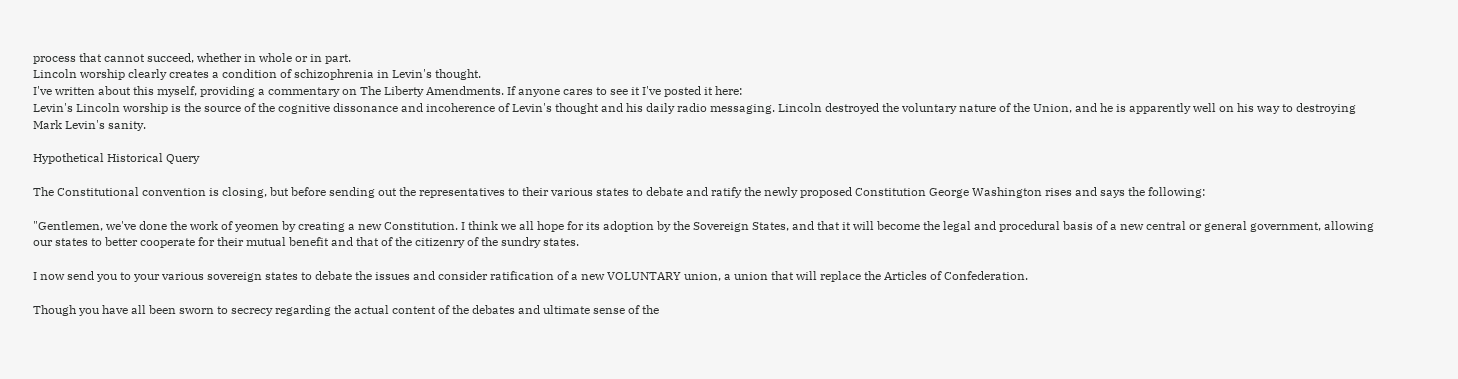process that cannot succeed, whether in whole or in part.
Lincoln worship clearly creates a condition of schizophrenia in Levin's thought.
I've written about this myself, providing a commentary on The Liberty Amendments. If anyone cares to see it I've posted it here:
Levin's Lincoln worship is the source of the cognitive dissonance and incoherence of Levin's thought and his daily radio messaging. Lincoln destroyed the voluntary nature of the Union, and he is apparently well on his way to destroying Mark Levin's sanity.

Hypothetical Historical Query

The Constitutional convention is closing, but before sending out the representatives to their various states to debate and ratify the newly proposed Constitution George Washington rises and says the following:

"Gentlemen, we've done the work of yeomen by creating a new Constitution. I think we all hope for its adoption by the Sovereign States, and that it will become the legal and procedural basis of a new central or general government, allowing our states to better cooperate for their mutual benefit and that of the citizenry of the sundry states.

I now send you to your various sovereign states to debate the issues and consider ratification of a new VOLUNTARY union, a union that will replace the Articles of Confederation.

Though you have all been sworn to secrecy regarding the actual content of the debates and ultimate sense of the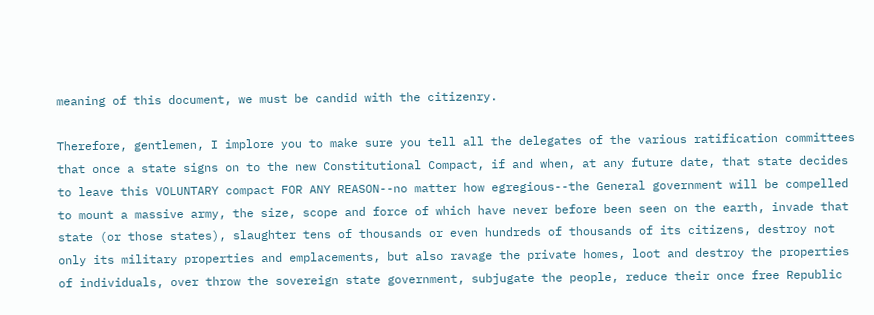meaning of this document, we must be candid with the citizenry.

Therefore, gentlemen, I implore you to make sure you tell all the delegates of the various ratification committees that once a state signs on to the new Constitutional Compact, if and when, at any future date, that state decides to leave this VOLUNTARY compact FOR ANY REASON--no matter how egregious--the General government will be compelled to mount a massive army, the size, scope and force of which have never before been seen on the earth, invade that state (or those states), slaughter tens of thousands or even hundreds of thousands of its citizens, destroy not only its military properties and emplacements, but also ravage the private homes, loot and destroy the properties of individuals, over throw the sovereign state government, subjugate the people, reduce their once free Republic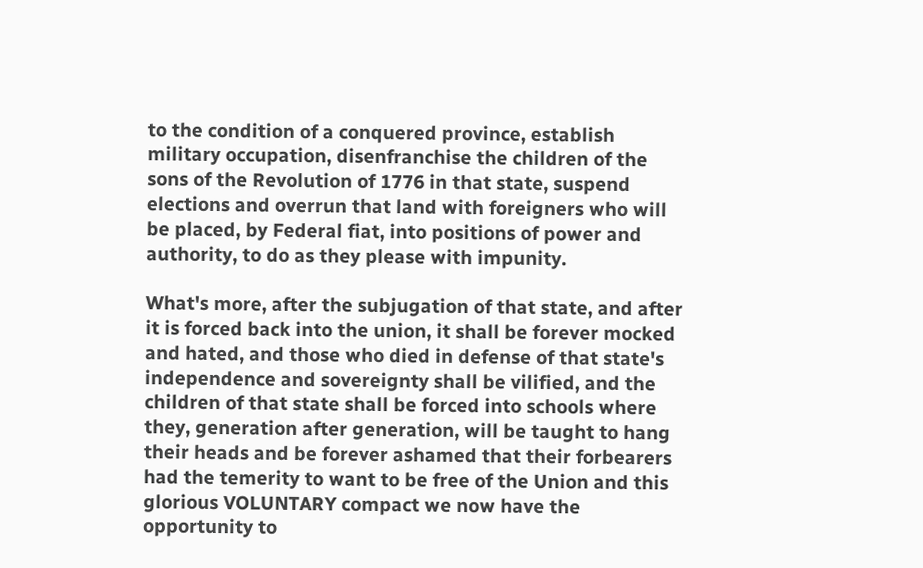to the condition of a conquered province, establish military occupation, disenfranchise the children of the sons of the Revolution of 1776 in that state, suspend elections and overrun that land with foreigners who will be placed, by Federal fiat, into positions of power and authority, to do as they please with impunity.

What's more, after the subjugation of that state, and after it is forced back into the union, it shall be forever mocked and hated, and those who died in defense of that state's independence and sovereignty shall be vilified, and the children of that state shall be forced into schools where they, generation after generation, will be taught to hang their heads and be forever ashamed that their forbearers had the temerity to want to be free of the Union and this glorious VOLUNTARY compact we now have the opportunity to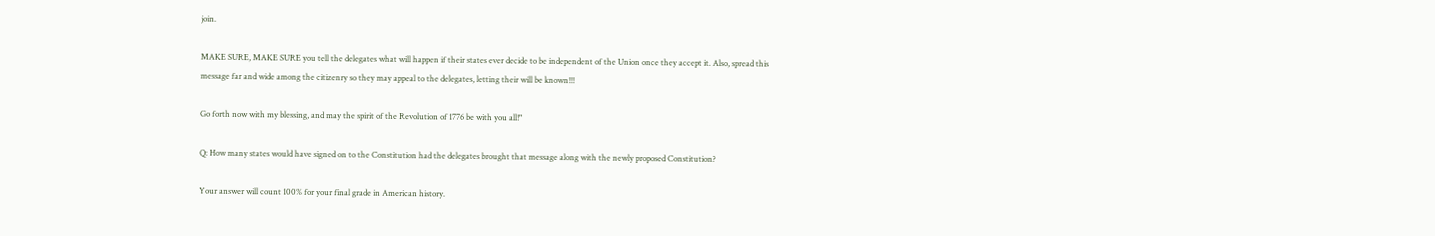join.

MAKE SURE, MAKE SURE you tell the delegates what will happen if their states ever decide to be independent of the Union once they accept it. Also, spread this message far and wide among the citizenry so they may appeal to the delegates, letting their will be known!!!

Go forth now with my blessing, and may the spirit of the Revolution of 1776 be with you all!"

Q: How many states would have signed on to the Constitution had the delegates brought that message along with the newly proposed Constitution?

Your answer will count 100% for your final grade in American history.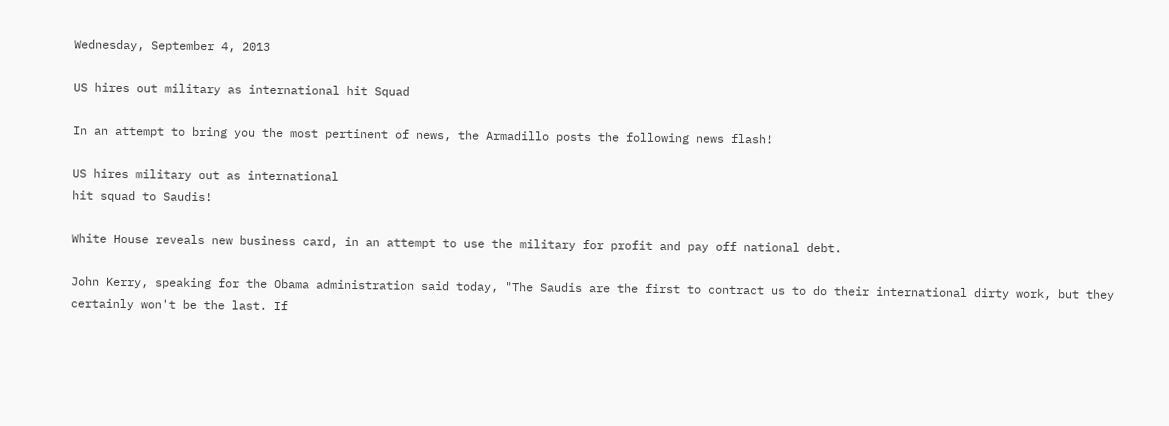Wednesday, September 4, 2013

US hires out military as international hit Squad

In an attempt to bring you the most pertinent of news, the Armadillo posts the following news flash!

US hires military out as international
hit squad to Saudis!

White House reveals new business card, in an attempt to use the military for profit and pay off national debt.

John Kerry, speaking for the Obama administration said today, "The Saudis are the first to contract us to do their international dirty work, but they certainly won't be the last. If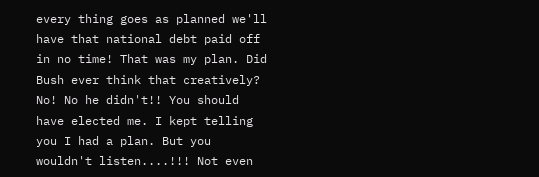every thing goes as planned we'll have that national debt paid off in no time! That was my plan. Did Bush ever think that creatively? No! No he didn't!! You should have elected me. I kept telling you I had a plan. But you wouldn't listen....!!! Not even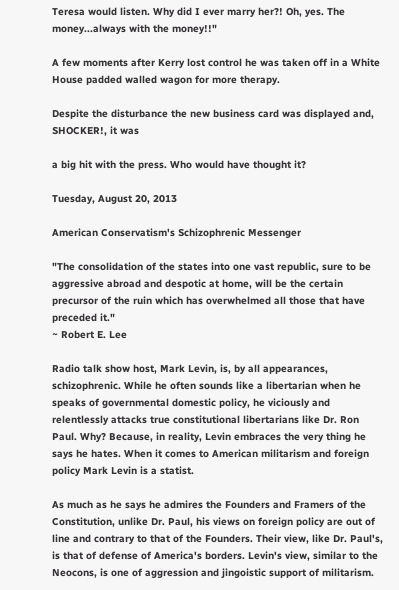Teresa would listen. Why did I ever marry her?! Oh, yes. The money...always with the money!!"

A few moments after Kerry lost control he was taken off in a White House padded walled wagon for more therapy.

Despite the disturbance the new business card was displayed and, SHOCKER!, it was

a big hit with the press. Who would have thought it?

Tuesday, August 20, 2013

American Conservatism's Schizophrenic Messenger

"The consolidation of the states into one vast republic, sure to be aggressive abroad and despotic at home, will be the certain precursor of the ruin which has overwhelmed all those that have preceded it."
~ Robert E. Lee

Radio talk show host, Mark Levin, is, by all appearances, schizophrenic. While he often sounds like a libertarian when he speaks of governmental domestic policy, he viciously and relentlessly attacks true constitutional libertarians like Dr. Ron Paul. Why? Because, in reality, Levin embraces the very thing he says he hates. When it comes to American militarism and foreign policy Mark Levin is a statist.

As much as he says he admires the Founders and Framers of the Constitution, unlike Dr. Paul, his views on foreign policy are out of line and contrary to that of the Founders. Their view, like Dr. Paul's, is that of defense of America's borders. Levin's view, similar to the Neocons, is one of aggression and jingoistic support of militarism.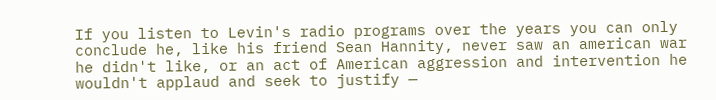If you listen to Levin's radio programs over the years you can only conclude he, like his friend Sean Hannity, never saw an american war he didn't like, or an act of American aggression and intervention he wouldn't applaud and seek to justify —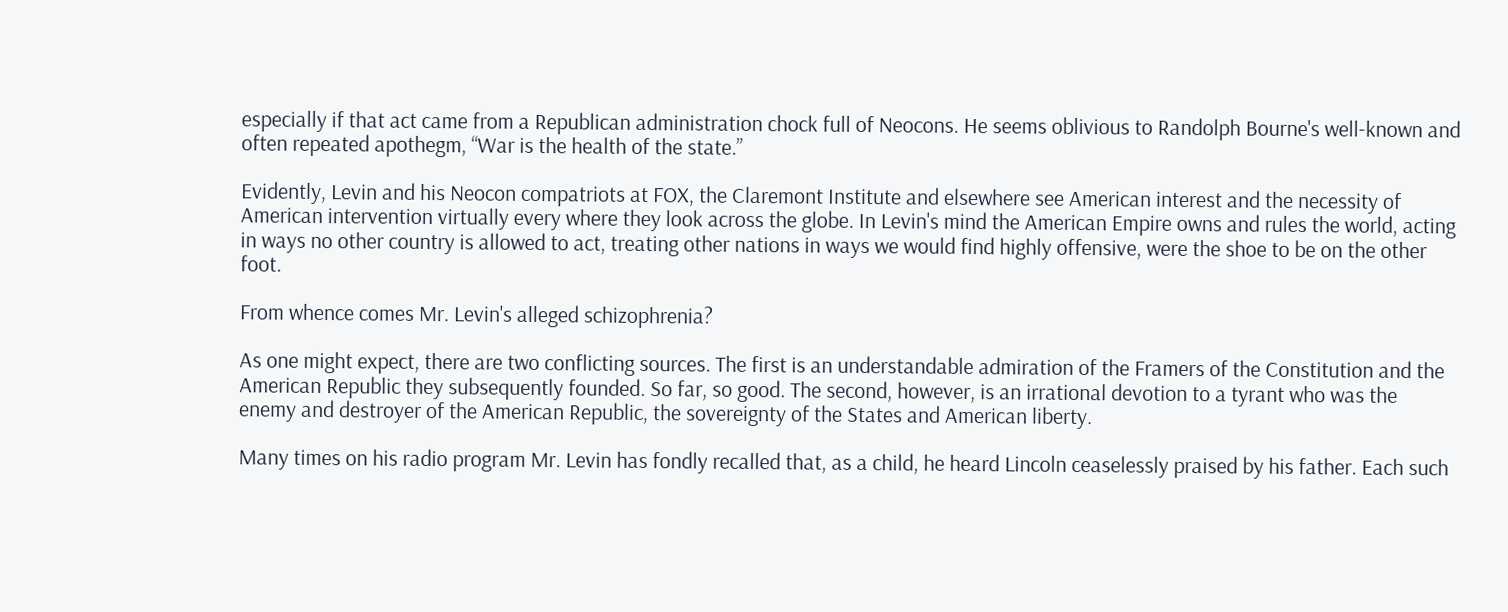especially if that act came from a Republican administration chock full of Neocons. He seems oblivious to Randolph Bourne's well-known and often repeated apothegm, “War is the health of the state.”

Evidently, Levin and his Neocon compatriots at FOX, the Claremont Institute and elsewhere see American interest and the necessity of American intervention virtually every where they look across the globe. In Levin's mind the American Empire owns and rules the world, acting in ways no other country is allowed to act, treating other nations in ways we would find highly offensive, were the shoe to be on the other foot.

From whence comes Mr. Levin's alleged schizophrenia?

As one might expect, there are two conflicting sources. The first is an understandable admiration of the Framers of the Constitution and the American Republic they subsequently founded. So far, so good. The second, however, is an irrational devotion to a tyrant who was the enemy and destroyer of the American Republic, the sovereignty of the States and American liberty.

Many times on his radio program Mr. Levin has fondly recalled that, as a child, he heard Lincoln ceaselessly praised by his father. Each such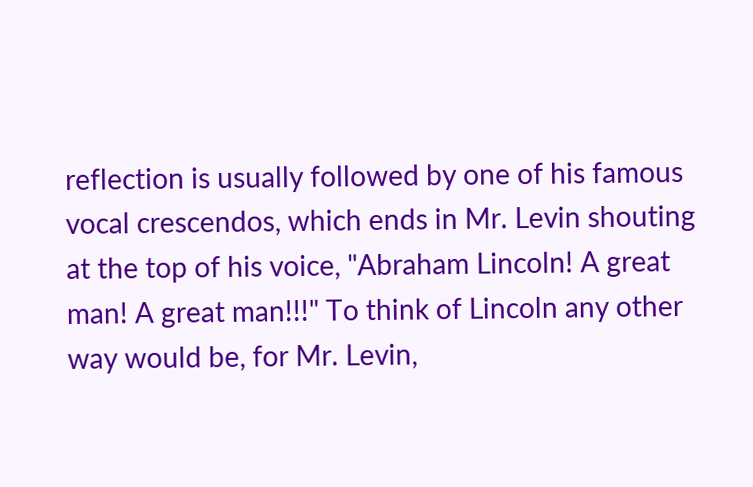reflection is usually followed by one of his famous vocal crescendos, which ends in Mr. Levin shouting at the top of his voice, "Abraham Lincoln! A great man! A great man!!!" To think of Lincoln any other way would be, for Mr. Levin,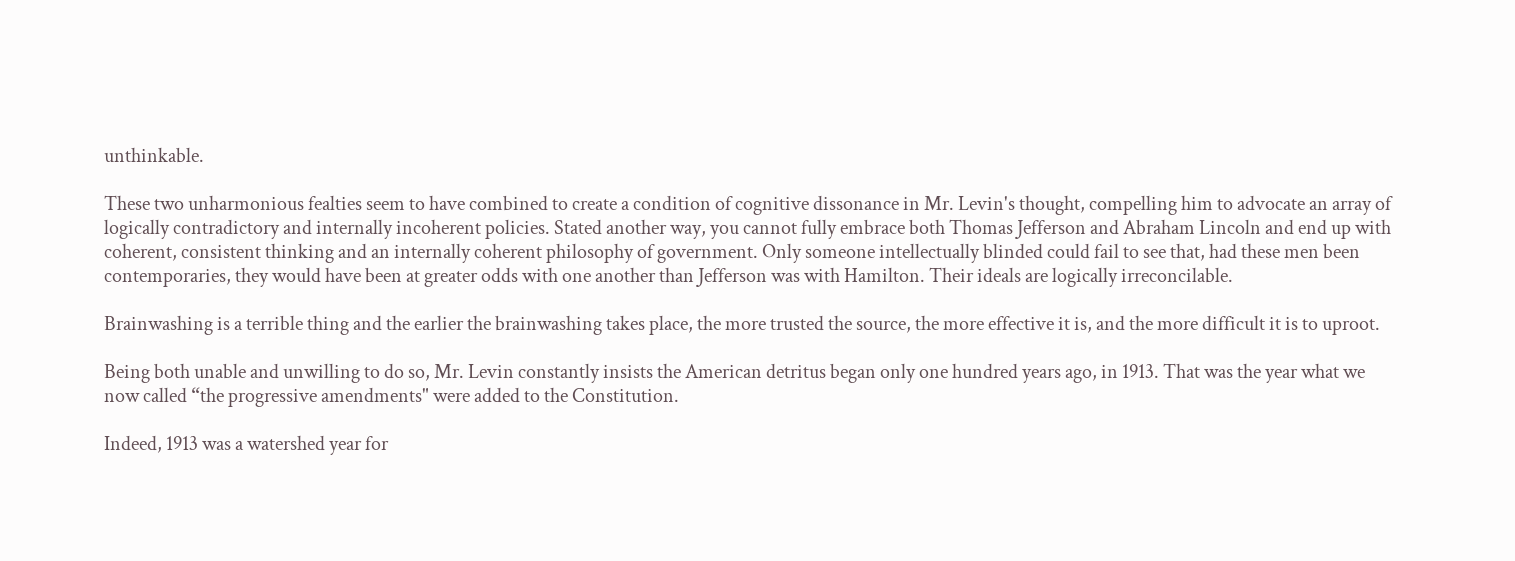unthinkable.

These two unharmonious fealties seem to have combined to create a condition of cognitive dissonance in Mr. Levin's thought, compelling him to advocate an array of logically contradictory and internally incoherent policies. Stated another way, you cannot fully embrace both Thomas Jefferson and Abraham Lincoln and end up with coherent, consistent thinking and an internally coherent philosophy of government. Only someone intellectually blinded could fail to see that, had these men been contemporaries, they would have been at greater odds with one another than Jefferson was with Hamilton. Their ideals are logically irreconcilable.

Brainwashing is a terrible thing and the earlier the brainwashing takes place, the more trusted the source, the more effective it is, and the more difficult it is to uproot.

Being both unable and unwilling to do so, Mr. Levin constantly insists the American detritus began only one hundred years ago, in 1913. That was the year what we now called “the progressive amendments" were added to the Constitution.

Indeed, 1913 was a watershed year for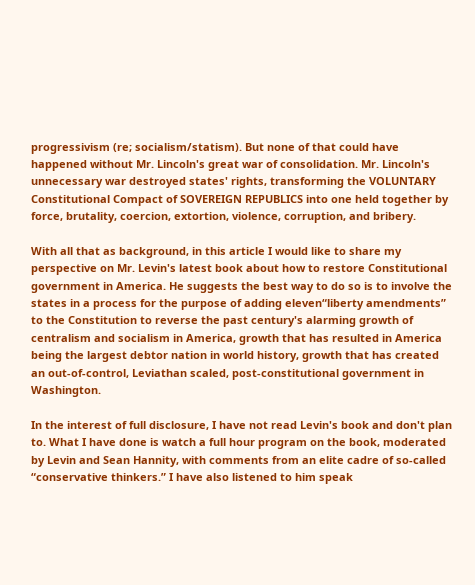progressivism (re; socialism/statism). But none of that could have happened without Mr. Lincoln's great war of consolidation. Mr. Lincoln's unnecessary war destroyed states' rights, transforming the VOLUNTARY Constitutional Compact of SOVEREIGN REPUBLICS into one held together by force, brutality, coercion, extortion, violence, corruption, and bribery.

With all that as background, in this article I would like to share my perspective on Mr. Levin's latest book about how to restore Constitutional government in America. He suggests the best way to do so is to involve the states in a process for the purpose of adding eleven“liberty amendments” to the Constitution to reverse the past century's alarming growth of centralism and socialism in America, growth that has resulted in America being the largest debtor nation in world history, growth that has created an out-of-control, Leviathan scaled, post-constitutional government in Washington.

In the interest of full disclosure, I have not read Levin's book and don't plan to. What I have done is watch a full hour program on the book, moderated by Levin and Sean Hannity, with comments from an elite cadre of so-called “conservative thinkers.” I have also listened to him speak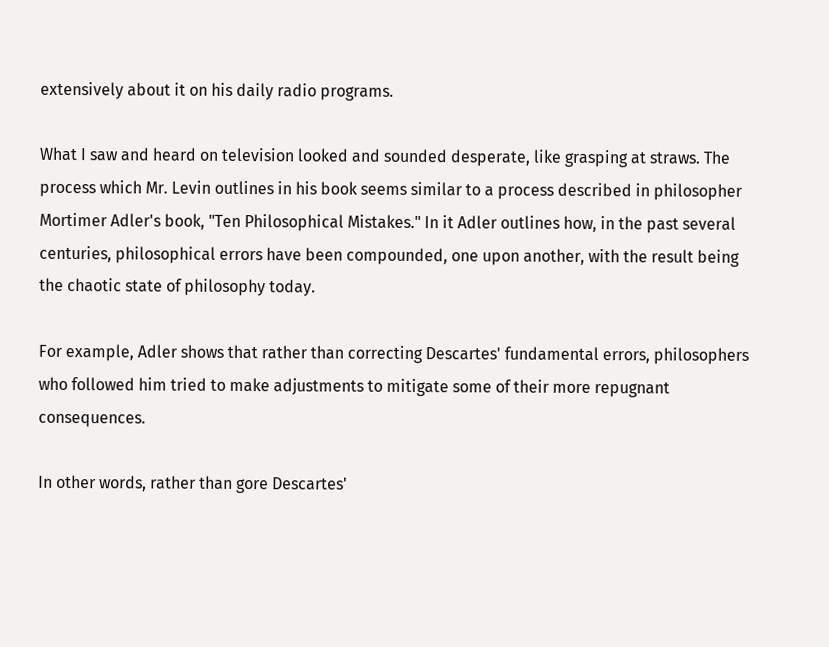extensively about it on his daily radio programs.

What I saw and heard on television looked and sounded desperate, like grasping at straws. The process which Mr. Levin outlines in his book seems similar to a process described in philosopher Mortimer Adler's book, "Ten Philosophical Mistakes." In it Adler outlines how, in the past several centuries, philosophical errors have been compounded, one upon another, with the result being the chaotic state of philosophy today.

For example, Adler shows that rather than correcting Descartes' fundamental errors, philosophers who followed him tried to make adjustments to mitigate some of their more repugnant consequences.

In other words, rather than gore Descartes'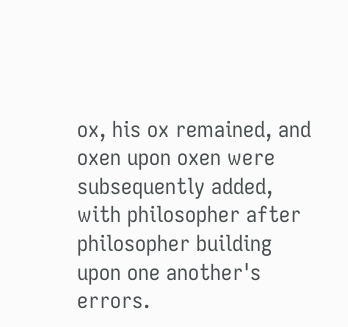ox, his ox remained, and oxen upon oxen were subsequently added, with philosopher after philosopher building upon one another's errors.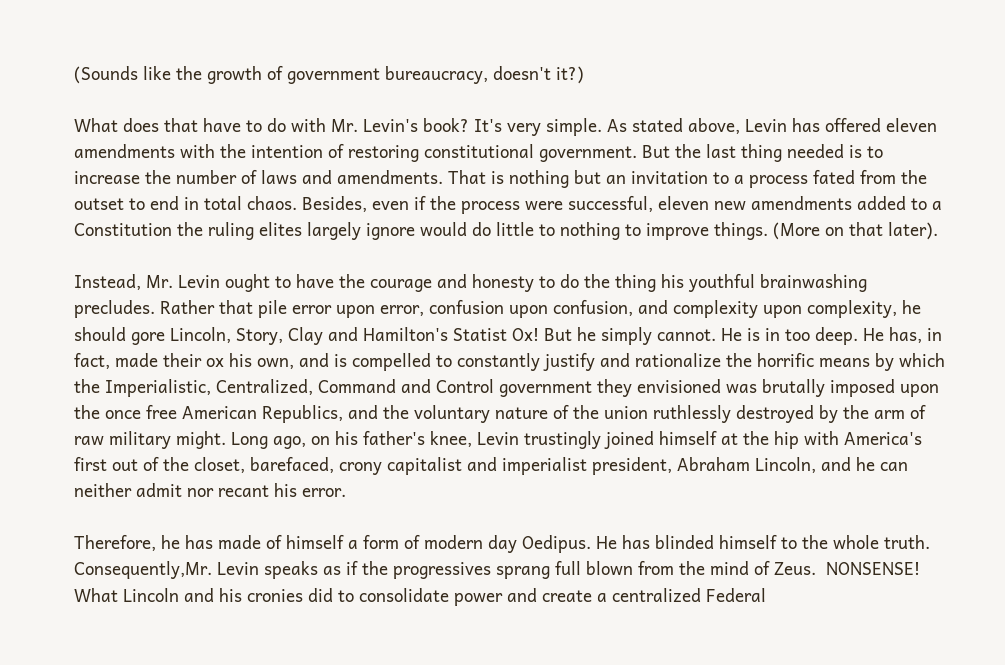(Sounds like the growth of government bureaucracy, doesn't it?)

What does that have to do with Mr. Levin's book? It's very simple. As stated above, Levin has offered eleven amendments with the intention of restoring constitutional government. But the last thing needed is to increase the number of laws and amendments. That is nothing but an invitation to a process fated from the outset to end in total chaos. Besides, even if the process were successful, eleven new amendments added to a Constitution the ruling elites largely ignore would do little to nothing to improve things. (More on that later).

Instead, Mr. Levin ought to have the courage and honesty to do the thing his youthful brainwashing precludes. Rather that pile error upon error, confusion upon confusion, and complexity upon complexity, he should gore Lincoln, Story, Clay and Hamilton's Statist Ox! But he simply cannot. He is in too deep. He has, in fact, made their ox his own, and is compelled to constantly justify and rationalize the horrific means by which the Imperialistic, Centralized, Command and Control government they envisioned was brutally imposed upon the once free American Republics, and the voluntary nature of the union ruthlessly destroyed by the arm of raw military might. Long ago, on his father's knee, Levin trustingly joined himself at the hip with America's first out of the closet, barefaced, crony capitalist and imperialist president, Abraham Lincoln, and he can neither admit nor recant his error.

Therefore, he has made of himself a form of modern day Oedipus. He has blinded himself to the whole truth. Consequently,Mr. Levin speaks as if the progressives sprang full blown from the mind of Zeus.  NONSENSE! What Lincoln and his cronies did to consolidate power and create a centralized Federal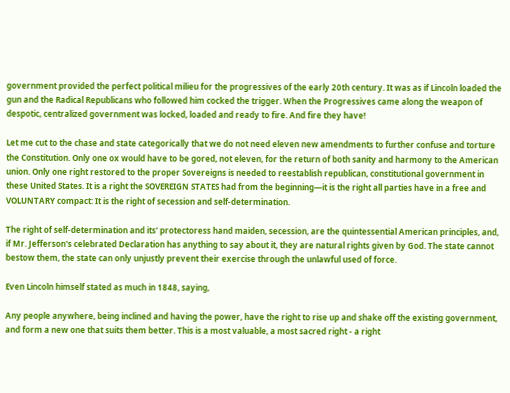government provided the perfect political milieu for the progressives of the early 20th century. It was as if Lincoln loaded the gun and the Radical Republicans who followed him cocked the trigger. When the Progressives came along the weapon of despotic, centralized government was locked, loaded and ready to fire. And fire they have!

Let me cut to the chase and state categorically that we do not need eleven new amendments to further confuse and torture the Constitution. Only one ox would have to be gored, not eleven, for the return of both sanity and harmony to the American union. Only one right restored to the proper Sovereigns is needed to reestablish republican, constitutional government in these United States. It is a right the SOVEREIGN STATES had from the beginning—it is the right all parties have in a free and VOLUNTARY compact: It is the right of secession and self-determination.

The right of self-determination and its' protectoress hand maiden, secession, are the quintessential American principles, and, if Mr. Jefferson's celebrated Declaration has anything to say about it, they are natural rights given by God. The state cannot bestow them, the state can only unjustly prevent their exercise through the unlawful used of force.

Even Lincoln himself stated as much in 1848, saying,

Any people anywhere, being inclined and having the power, have the right to rise up and shake off the existing government, and form a new one that suits them better. This is a most valuable, a most sacred right - a right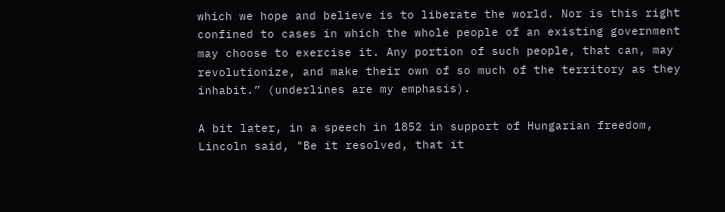which we hope and believe is to liberate the world. Nor is this right confined to cases in which the whole people of an existing government may choose to exercise it. Any portion of such people, that can, may revolutionize, and make their own of so much of the territory as they inhabit.” (underlines are my emphasis).

A bit later, in a speech in 1852 in support of Hungarian freedom, Lincoln said, "Be it resolved, that it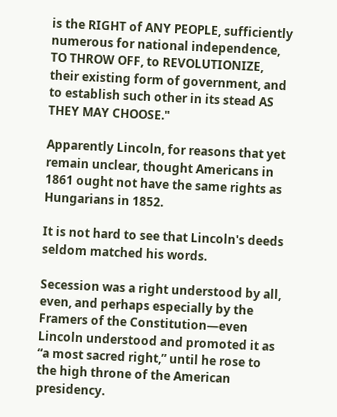is the RIGHT of ANY PEOPLE, sufficiently numerous for national independence, TO THROW OFF, to REVOLUTIONIZE, their existing form of government, and to establish such other in its stead AS THEY MAY CHOOSE."

Apparently Lincoln, for reasons that yet remain unclear, thought Americans in 1861 ought not have the same rights as Hungarians in 1852.

It is not hard to see that Lincoln's deeds seldom matched his words.

Secession was a right understood by all, even, and perhaps especially by the Framers of the Constitution—even Lincoln understood and promoted it as “a most sacred right,” until he rose to the high throne of the American presidency.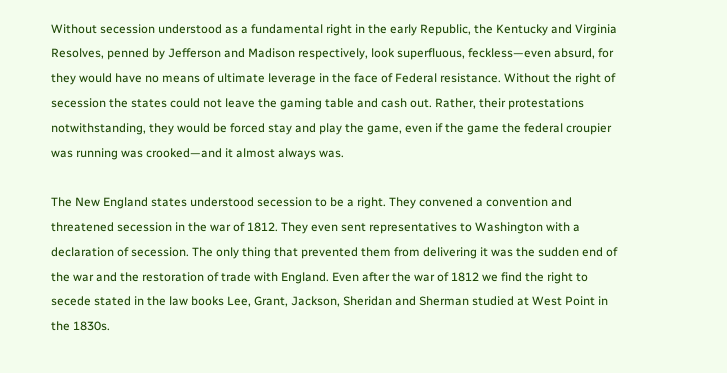Without secession understood as a fundamental right in the early Republic, the Kentucky and Virginia Resolves, penned by Jefferson and Madison respectively, look superfluous, feckless—even absurd, for they would have no means of ultimate leverage in the face of Federal resistance. Without the right of secession the states could not leave the gaming table and cash out. Rather, their protestations notwithstanding, they would be forced stay and play the game, even if the game the federal croupier was running was crooked—and it almost always was.

The New England states understood secession to be a right. They convened a convention and threatened secession in the war of 1812. They even sent representatives to Washington with a declaration of secession. The only thing that prevented them from delivering it was the sudden end of the war and the restoration of trade with England. Even after the war of 1812 we find the right to secede stated in the law books Lee, Grant, Jackson, Sheridan and Sherman studied at West Point in the 1830s.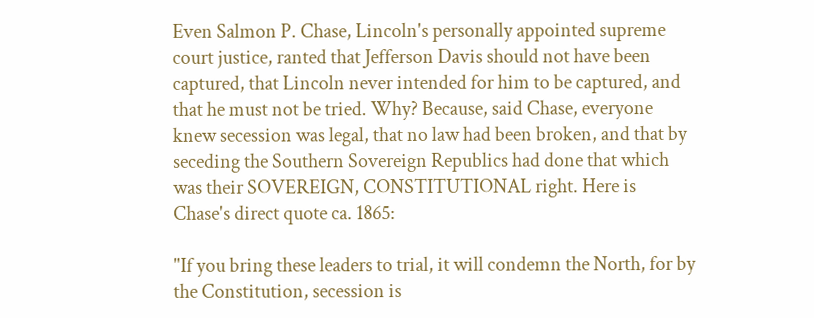Even Salmon P. Chase, Lincoln's personally appointed supreme court justice, ranted that Jefferson Davis should not have been captured, that Lincoln never intended for him to be captured, and that he must not be tried. Why? Because, said Chase, everyone knew secession was legal, that no law had been broken, and that by seceding the Southern Sovereign Republics had done that which was their SOVEREIGN, CONSTITUTIONAL right. Here is Chase's direct quote ca. 1865:

"If you bring these leaders to trial, it will condemn the North, for by the Constitution, secession is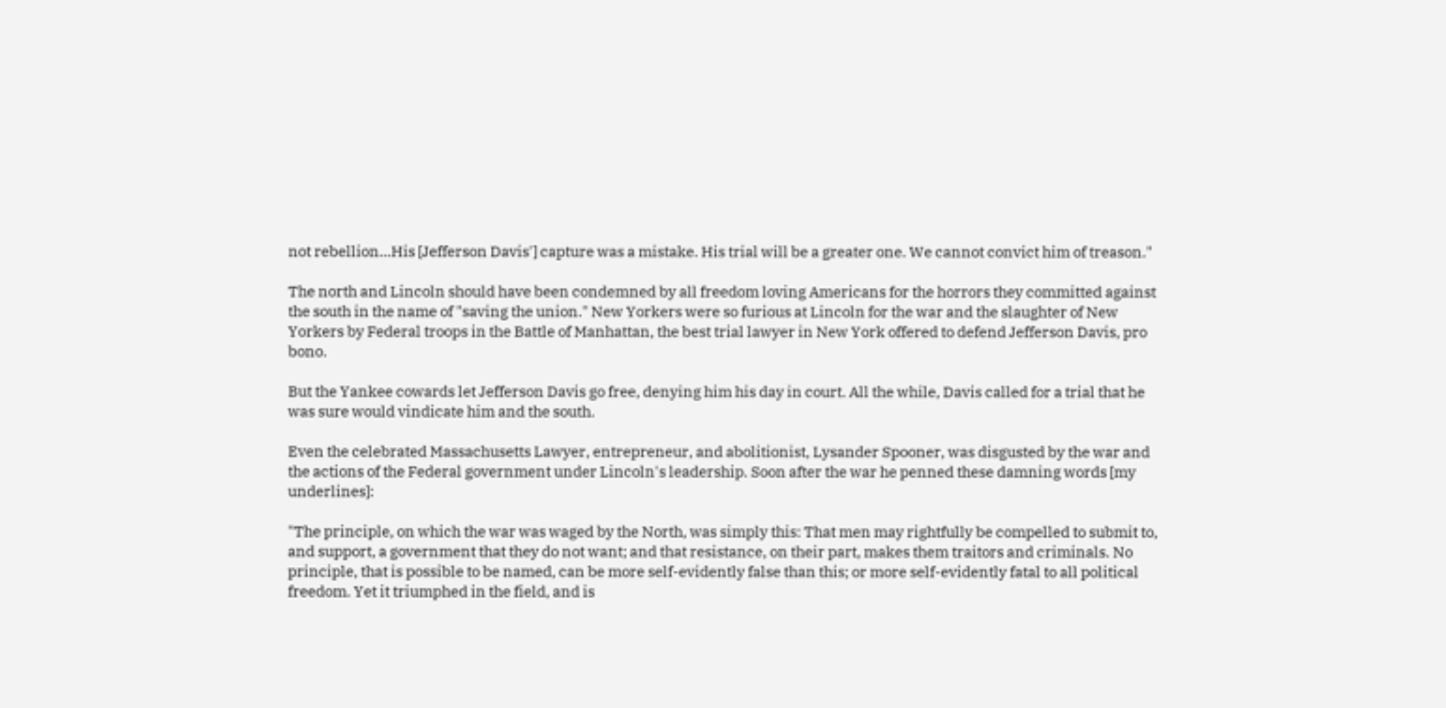not rebellion...His [Jefferson Davis'] capture was a mistake. His trial will be a greater one. We cannot convict him of treason."

The north and Lincoln should have been condemned by all freedom loving Americans for the horrors they committed against the south in the name of "saving the union." New Yorkers were so furious at Lincoln for the war and the slaughter of New Yorkers by Federal troops in the Battle of Manhattan, the best trial lawyer in New York offered to defend Jefferson Davis, pro bono.

But the Yankee cowards let Jefferson Davis go free, denying him his day in court. All the while, Davis called for a trial that he was sure would vindicate him and the south.

Even the celebrated Massachusetts Lawyer, entrepreneur, and abolitionist, Lysander Spooner, was disgusted by the war and the actions of the Federal government under Lincoln's leadership. Soon after the war he penned these damning words [my underlines]:

"The principle, on which the war was waged by the North, was simply this: That men may rightfully be compelled to submit to, and support, a government that they do not want; and that resistance, on their part, makes them traitors and criminals. No principle, that is possible to be named, can be more self-evidently false than this; or more self-evidently fatal to all political freedom. Yet it triumphed in the field, and is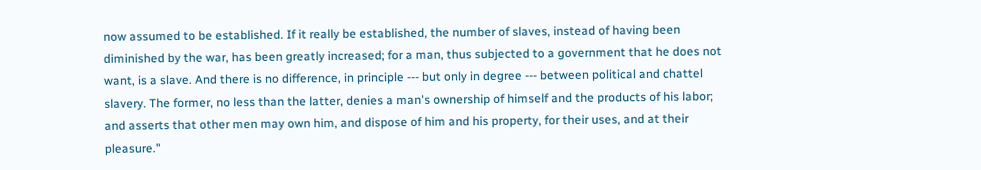now assumed to be established. If it really be established, the number of slaves, instead of having been diminished by the war, has been greatly increased; for a man, thus subjected to a government that he does not want, is a slave. And there is no difference, in principle --- but only in degree --- between political and chattel slavery. The former, no less than the latter, denies a man's ownership of himself and the products of his labor; and asserts that other men may own him, and dispose of him and his property, for their uses, and at their pleasure."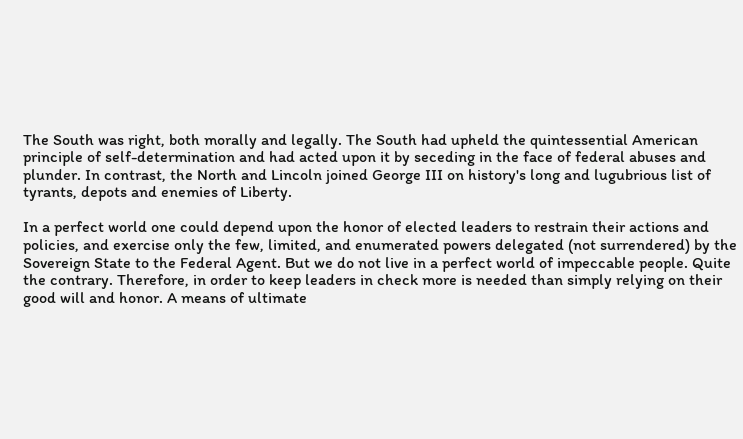The South was right, both morally and legally. The South had upheld the quintessential American principle of self-determination and had acted upon it by seceding in the face of federal abuses and plunder. In contrast, the North and Lincoln joined George III on history's long and lugubrious list of tyrants, depots and enemies of Liberty.

In a perfect world one could depend upon the honor of elected leaders to restrain their actions and policies, and exercise only the few, limited, and enumerated powers delegated (not surrendered) by the Sovereign State to the Federal Agent. But we do not live in a perfect world of impeccable people. Quite the contrary. Therefore, in order to keep leaders in check more is needed than simply relying on their good will and honor. A means of ultimate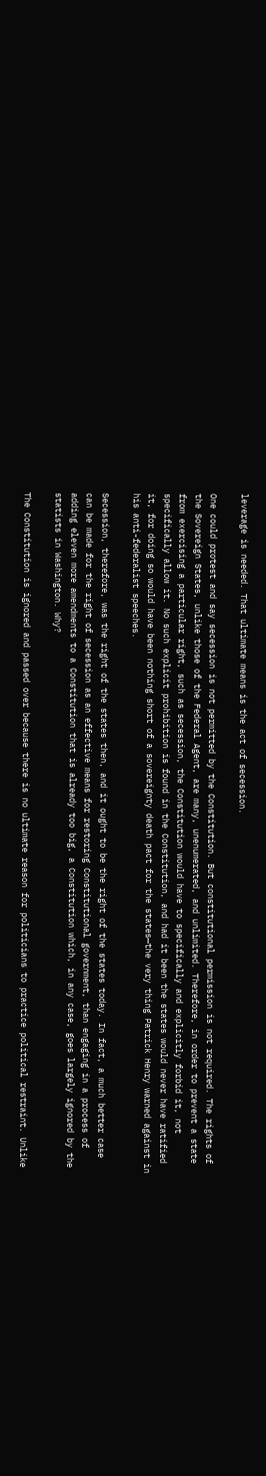leverage is needed. That ultimate means is the act of secession.

One could protest and say secession is not permitted by the Constitution. But constitutional permission is not required. The rights of the Sovereign States, unlike those of the Federal Agent, are many, unenumerated, and unlimited. Therefore, in order to prevent a state from exercising a particular right, such as secession, the Constitution would have to specifically and explicitly forbid it, not specifically allow it. No such explicit prohibition is found in the Constitution, and had it been the states would never have ratified it, for doing so would have been nothing short of a sovereignty death pact for the states—the very thing Patrick Henry warned against in his anti-federalist speeches.

Secession, therefore, was the right of the states then, and it ought to be the right of the states today. In fact, a much better case can be made for the right of secession as an effective means for restoring Constitutional government, than engaging in a process of adding eleven more amendments to a Constitution that is already too big, a Constitution which, in any case, goes largely ignored by the statists in Washington. Why?

The Constitution is ignored and passed over because there is no ultimate reason for politicians to practice political restraint. Unlike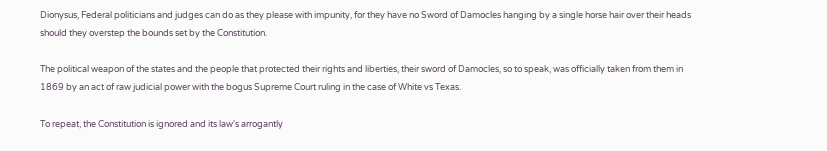Dionysus, Federal politicians and judges can do as they please with impunity, for they have no Sword of Damocles hanging by a single horse hair over their heads should they overstep the bounds set by the Constitution.

The political weapon of the states and the people that protected their rights and liberties, their sword of Damocles, so to speak, was officially taken from them in 1869 by an act of raw judicial power with the bogus Supreme Court ruling in the case of White vs Texas.

To repeat, the Constitution is ignored and its law's arrogantly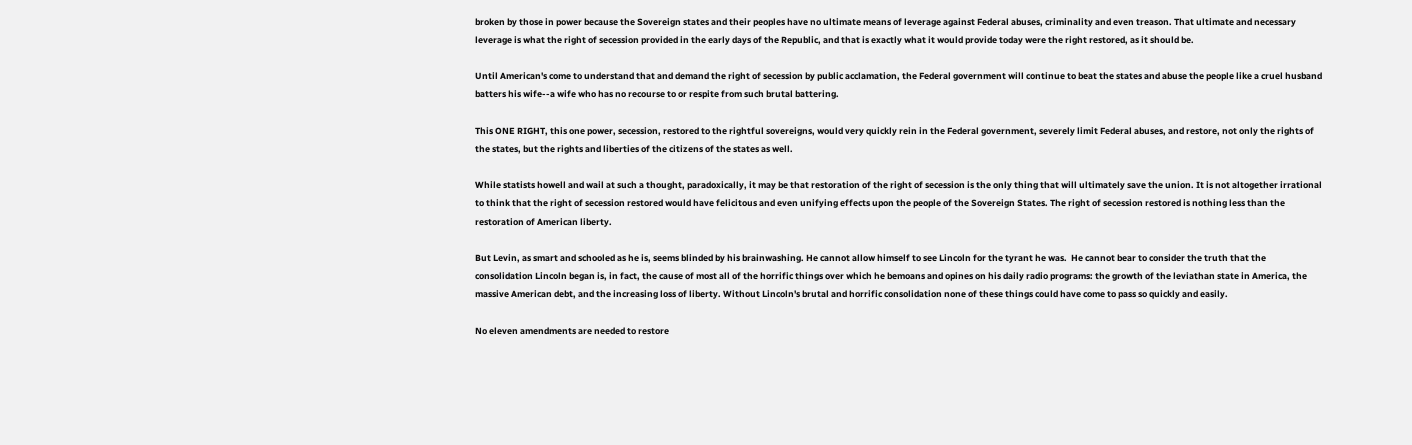broken by those in power because the Sovereign states and their peoples have no ultimate means of leverage against Federal abuses, criminality and even treason. That ultimate and necessary leverage is what the right of secession provided in the early days of the Republic, and that is exactly what it would provide today were the right restored, as it should be.

Until American's come to understand that and demand the right of secession by public acclamation, the Federal government will continue to beat the states and abuse the people like a cruel husband batters his wife--a wife who has no recourse to or respite from such brutal battering.

This ONE RIGHT, this one power, secession, restored to the rightful sovereigns, would very quickly rein in the Federal government, severely limit Federal abuses, and restore, not only the rights of the states, but the rights and liberties of the citizens of the states as well.

While statists howell and wail at such a thought, paradoxically, it may be that restoration of the right of secession is the only thing that will ultimately save the union. It is not altogether irrational to think that the right of secession restored would have felicitous and even unifying effects upon the people of the Sovereign States. The right of secession restored is nothing less than the restoration of American liberty.

But Levin, as smart and schooled as he is, seems blinded by his brainwashing. He cannot allow himself to see Lincoln for the tyrant he was.  He cannot bear to consider the truth that the consolidation Lincoln began is, in fact, the cause of most all of the horrific things over which he bemoans and opines on his daily radio programs: the growth of the leviathan state in America, the massive American debt, and the increasing loss of liberty. Without Lincoln's brutal and horrific consolidation none of these things could have come to pass so quickly and easily.

No eleven amendments are needed to restore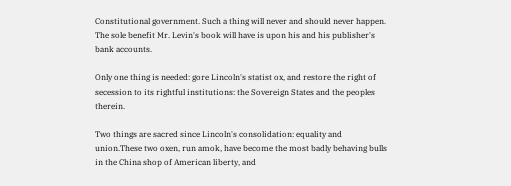Constitutional government. Such a thing will never and should never happen. The sole benefit Mr. Levin's book will have is upon his and his publisher's bank accounts.

Only one thing is needed: gore Lincoln's statist ox, and restore the right of secession to its rightful institutions: the Sovereign States and the peoples therein.

Two things are sacred since Lincoln's consolidation: equality and union.These two oxen, run amok, have become the most badly behaving bulls in the China shop of American liberty, and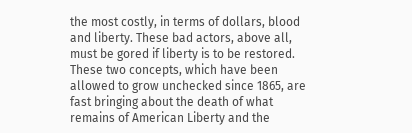the most costly, in terms of dollars, blood and liberty. These bad actors, above all, must be gored if liberty is to be restored. These two concepts, which have been allowed to grow unchecked since 1865, are fast bringing about the death of what remains of American Liberty and the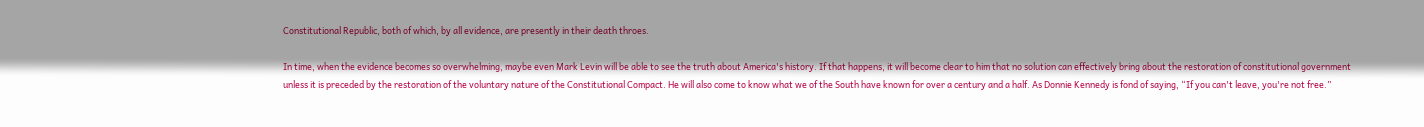Constitutional Republic, both of which, by all evidence, are presently in their death throes.

In time, when the evidence becomes so overwhelming, maybe even Mark Levin will be able to see the truth about America's history. If that happens, it will become clear to him that no solution can effectively bring about the restoration of constitutional government unless it is preceded by the restoration of the voluntary nature of the Constitutional Compact. He will also come to know what we of the South have known for over a century and a half. As Donnie Kennedy is fond of saying, “If you can't leave, you're not free.”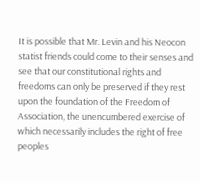It is possible that Mr. Levin and his Neocon statist friends could come to their senses and see that our constitutional rights and freedoms can only be preserved if they rest upon the foundation of the Freedom of Association, the unencumbered exercise of which necessarily includes the right of free peoples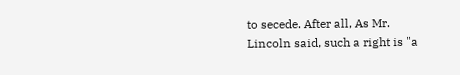to secede. After all, As Mr. Lincoln said, such a right is "a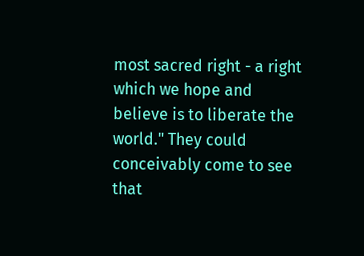most sacred right - a right which we hope and believe is to liberate the world." They could conceivably come to see that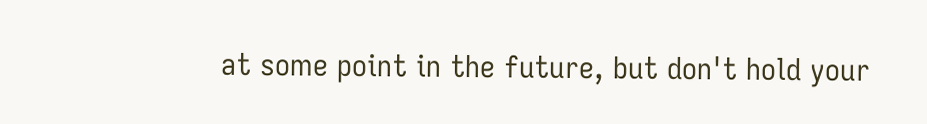at some point in the future, but don't hold your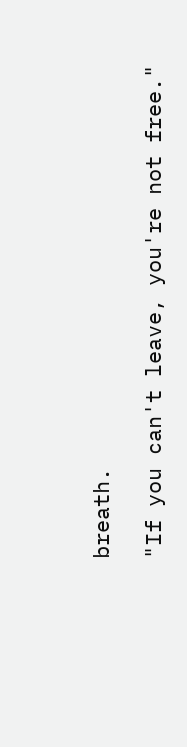breath.

"If you can't leave, you're not free."